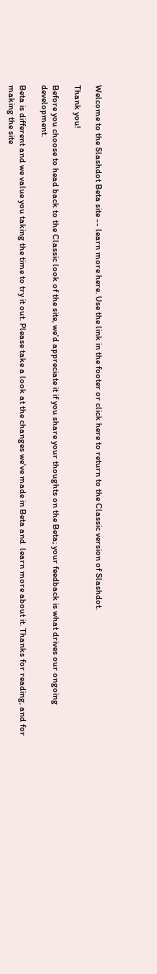Welcome to the Slashdot Beta site -- learn more here. Use the link in the footer or click here to return to the Classic version of Slashdot.

Thank you!

Before you choose to head back to the Classic look of the site, we'd appreciate it if you share your thoughts on the Beta; your feedback is what drives our ongoing development.

Beta is different and we value you taking the time to try it out. Please take a look at the changes we've made in Beta and  learn more about it. Thanks for reading, and for making the site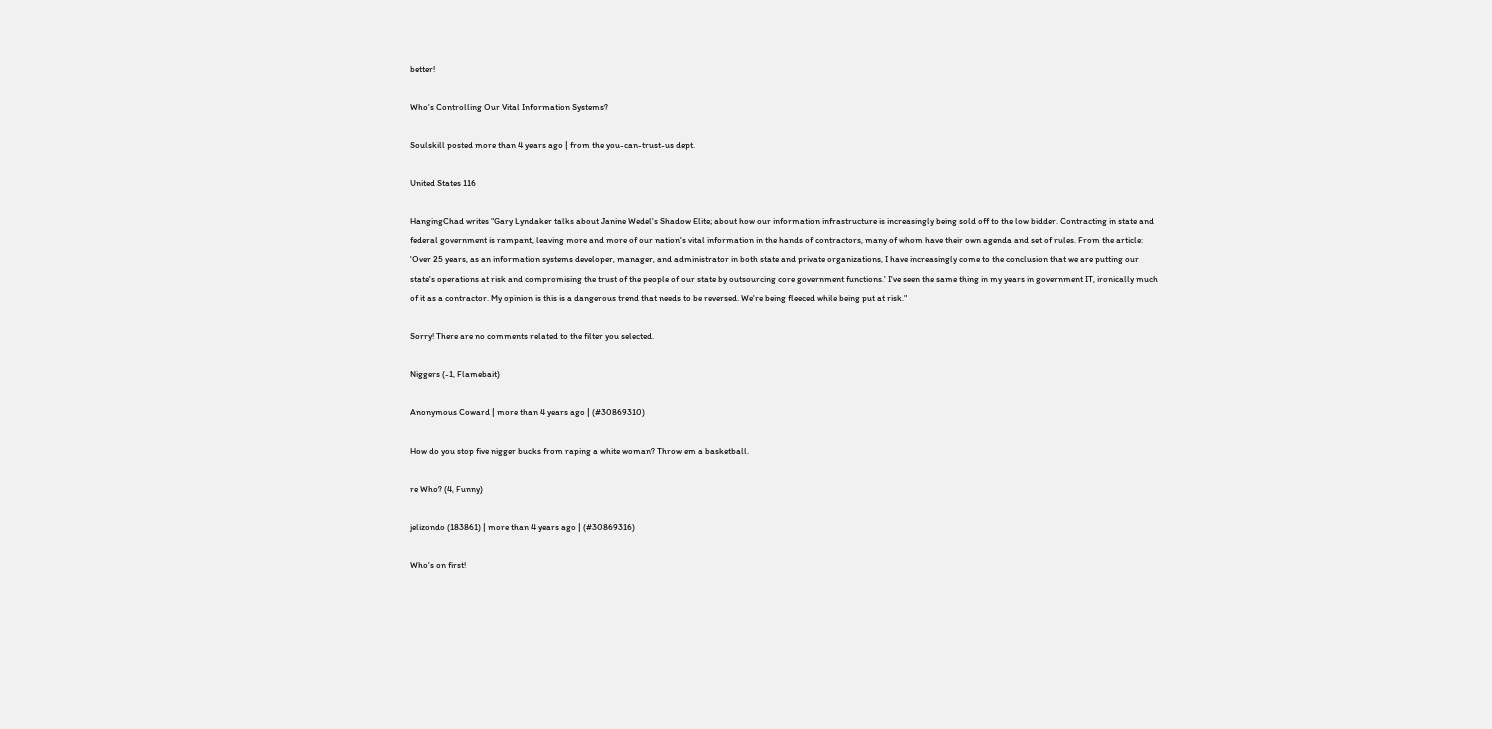better!

Who's Controlling Our Vital Information Systems?

Soulskill posted more than 4 years ago | from the you-can-trust-us dept.

United States 116

HangingChad writes "Gary Lyndaker talks about Janine Wedel's Shadow Elite; about how our information infrastructure is increasingly being sold off to the low bidder. Contracting in state and federal government is rampant, leaving more and more of our nation's vital information in the hands of contractors, many of whom have their own agenda and set of rules. From the article: 'Over 25 years, as an information systems developer, manager, and administrator in both state and private organizations, I have increasingly come to the conclusion that we are putting our state's operations at risk and compromising the trust of the people of our state by outsourcing core government functions.' I've seen the same thing in my years in government IT, ironically much of it as a contractor. My opinion is this is a dangerous trend that needs to be reversed. We're being fleeced while being put at risk."

Sorry! There are no comments related to the filter you selected.

Niggers (-1, Flamebait)

Anonymous Coward | more than 4 years ago | (#30869310)

How do you stop five nigger bucks from raping a white woman? Throw em a basketball.

re Who? (4, Funny)

jelizondo (183861) | more than 4 years ago | (#30869316)

Who's on first!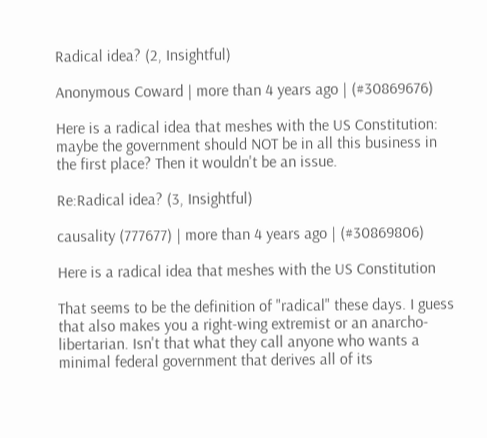Radical idea? (2, Insightful)

Anonymous Coward | more than 4 years ago | (#30869676)

Here is a radical idea that meshes with the US Constitution: maybe the government should NOT be in all this business in the first place? Then it wouldn't be an issue.

Re:Radical idea? (3, Insightful)

causality (777677) | more than 4 years ago | (#30869806)

Here is a radical idea that meshes with the US Constitution

That seems to be the definition of "radical" these days. I guess that also makes you a right-wing extremist or an anarcho-libertarian. Isn't that what they call anyone who wants a minimal federal government that derives all of its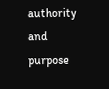authority and purpose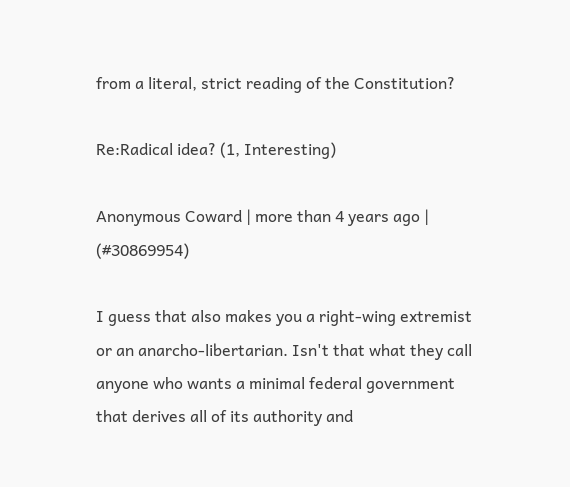from a literal, strict reading of the Constitution?

Re:Radical idea? (1, Interesting)

Anonymous Coward | more than 4 years ago | (#30869954)

I guess that also makes you a right-wing extremist or an anarcho-libertarian. Isn't that what they call anyone who wants a minimal federal government that derives all of its authority and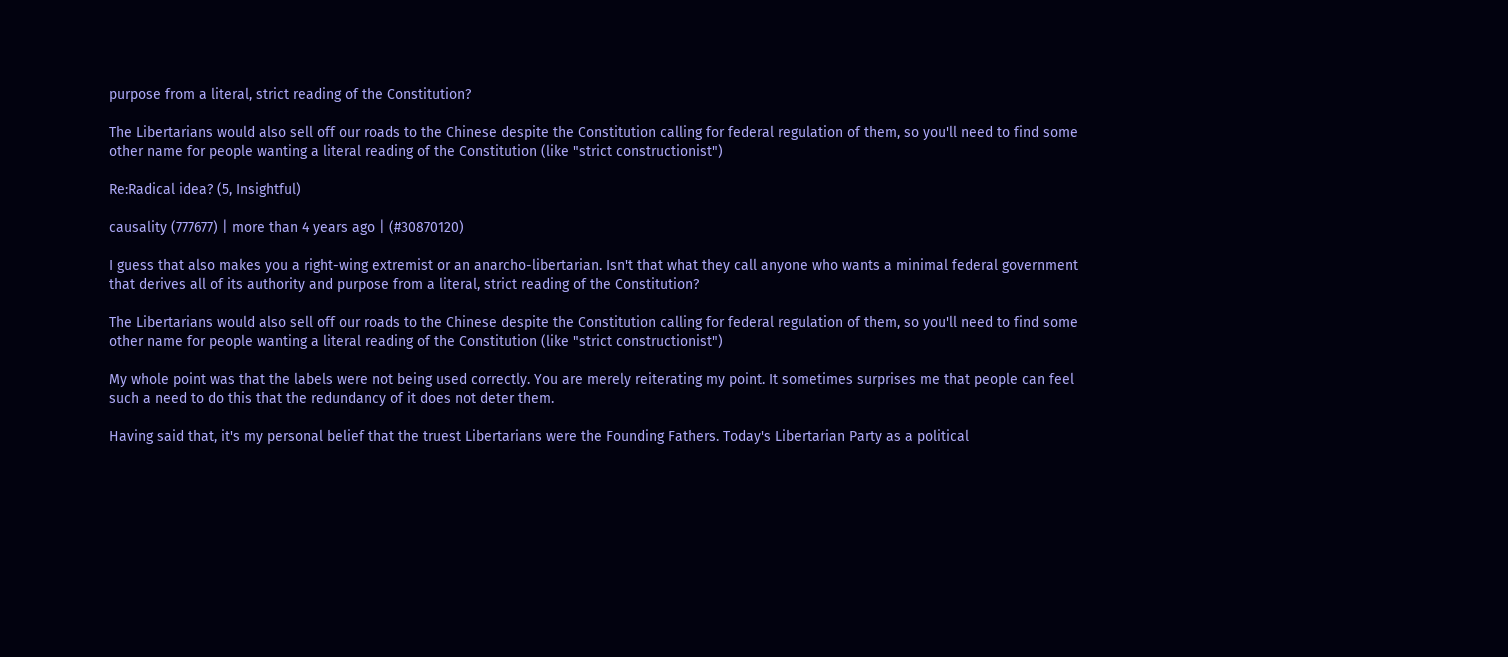purpose from a literal, strict reading of the Constitution?

The Libertarians would also sell off our roads to the Chinese despite the Constitution calling for federal regulation of them, so you'll need to find some other name for people wanting a literal reading of the Constitution (like "strict constructionist")

Re:Radical idea? (5, Insightful)

causality (777677) | more than 4 years ago | (#30870120)

I guess that also makes you a right-wing extremist or an anarcho-libertarian. Isn't that what they call anyone who wants a minimal federal government that derives all of its authority and purpose from a literal, strict reading of the Constitution?

The Libertarians would also sell off our roads to the Chinese despite the Constitution calling for federal regulation of them, so you'll need to find some other name for people wanting a literal reading of the Constitution (like "strict constructionist")

My whole point was that the labels were not being used correctly. You are merely reiterating my point. It sometimes surprises me that people can feel such a need to do this that the redundancy of it does not deter them.

Having said that, it's my personal belief that the truest Libertarians were the Founding Fathers. Today's Libertarian Party as a political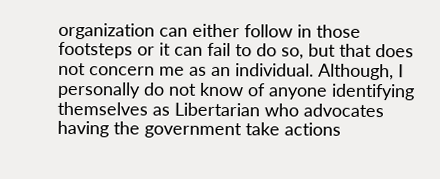organization can either follow in those footsteps or it can fail to do so, but that does not concern me as an individual. Although, I personally do not know of anyone identifying themselves as Libertarian who advocates having the government take actions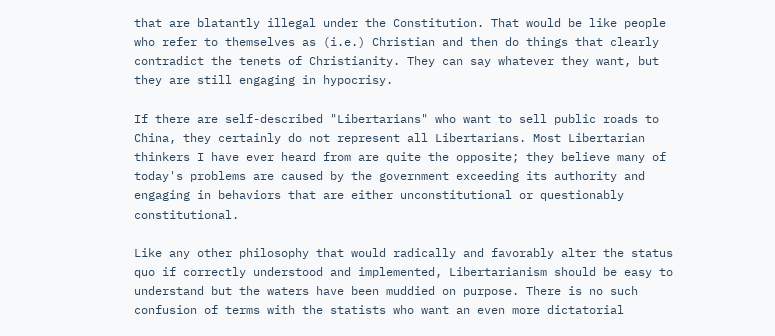that are blatantly illegal under the Constitution. That would be like people who refer to themselves as (i.e.) Christian and then do things that clearly contradict the tenets of Christianity. They can say whatever they want, but they are still engaging in hypocrisy.

If there are self-described "Libertarians" who want to sell public roads to China, they certainly do not represent all Libertarians. Most Libertarian thinkers I have ever heard from are quite the opposite; they believe many of today's problems are caused by the government exceeding its authority and engaging in behaviors that are either unconstitutional or questionably constitutional.

Like any other philosophy that would radically and favorably alter the status quo if correctly understood and implemented, Libertarianism should be easy to understand but the waters have been muddied on purpose. There is no such confusion of terms with the statists who want an even more dictatorial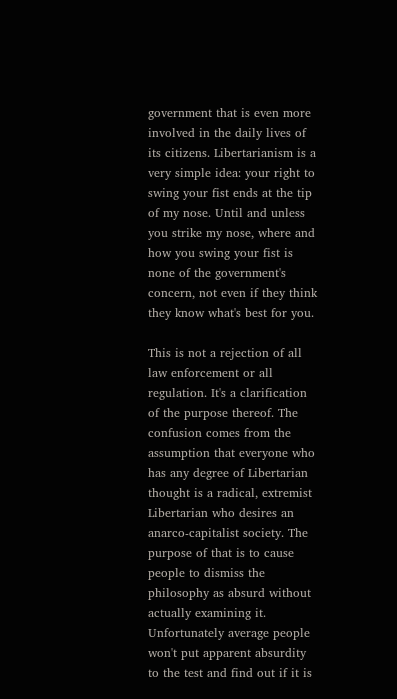government that is even more involved in the daily lives of its citizens. Libertarianism is a very simple idea: your right to swing your fist ends at the tip of my nose. Until and unless you strike my nose, where and how you swing your fist is none of the government's concern, not even if they think they know what's best for you.

This is not a rejection of all law enforcement or all regulation. It's a clarification of the purpose thereof. The confusion comes from the assumption that everyone who has any degree of Libertarian thought is a radical, extremist Libertarian who desires an anarco-capitalist society. The purpose of that is to cause people to dismiss the philosophy as absurd without actually examining it. Unfortunately average people won't put apparent absurdity to the test and find out if it is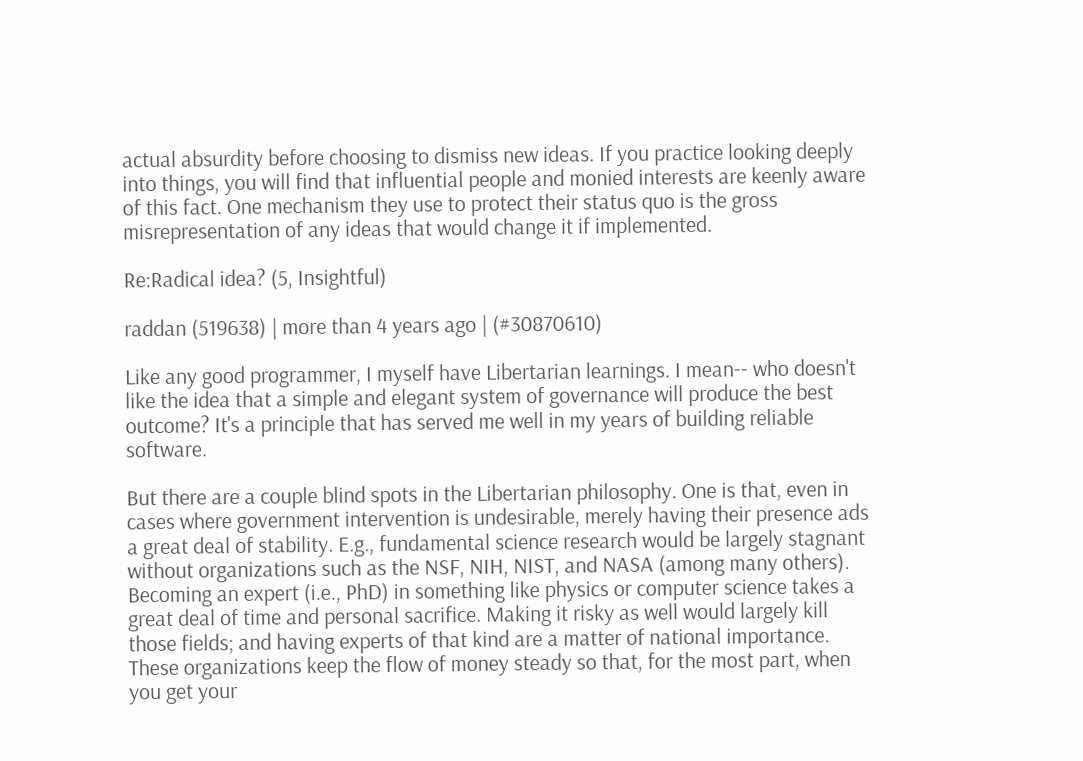actual absurdity before choosing to dismiss new ideas. If you practice looking deeply into things, you will find that influential people and monied interests are keenly aware of this fact. One mechanism they use to protect their status quo is the gross misrepresentation of any ideas that would change it if implemented.

Re:Radical idea? (5, Insightful)

raddan (519638) | more than 4 years ago | (#30870610)

Like any good programmer, I myself have Libertarian learnings. I mean-- who doesn't like the idea that a simple and elegant system of governance will produce the best outcome? It's a principle that has served me well in my years of building reliable software.

But there are a couple blind spots in the Libertarian philosophy. One is that, even in cases where government intervention is undesirable, merely having their presence ads a great deal of stability. E.g., fundamental science research would be largely stagnant without organizations such as the NSF, NIH, NIST, and NASA (among many others). Becoming an expert (i.e., PhD) in something like physics or computer science takes a great deal of time and personal sacrifice. Making it risky as well would largely kill those fields; and having experts of that kind are a matter of national importance. These organizations keep the flow of money steady so that, for the most part, when you get your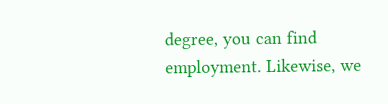degree, you can find employment. Likewise, we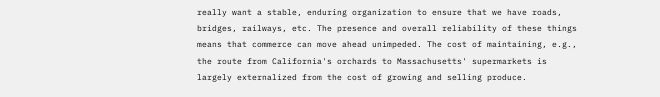really want a stable, enduring organization to ensure that we have roads, bridges, railways, etc. The presence and overall reliability of these things means that commerce can move ahead unimpeded. The cost of maintaining, e.g., the route from California's orchards to Massachusetts' supermarkets is largely externalized from the cost of growing and selling produce.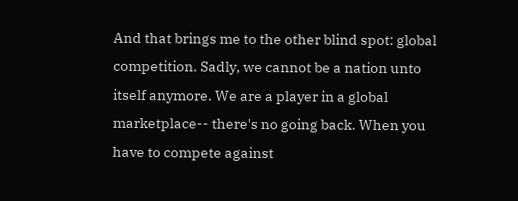And that brings me to the other blind spot: global competition. Sadly, we cannot be a nation unto itself anymore. We are a player in a global marketplace-- there's no going back. When you have to compete against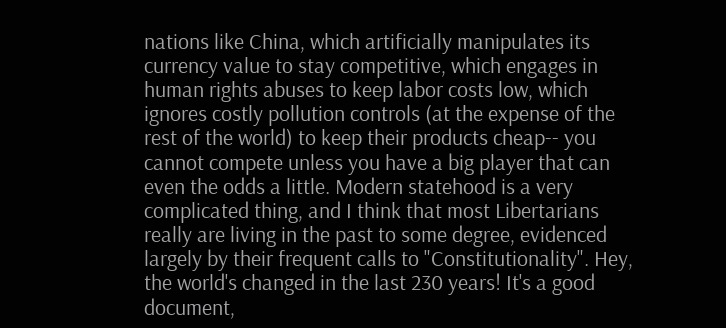nations like China, which artificially manipulates its currency value to stay competitive, which engages in human rights abuses to keep labor costs low, which ignores costly pollution controls (at the expense of the rest of the world) to keep their products cheap-- you cannot compete unless you have a big player that can even the odds a little. Modern statehood is a very complicated thing, and I think that most Libertarians really are living in the past to some degree, evidenced largely by their frequent calls to "Constitutionality". Hey, the world's changed in the last 230 years! It's a good document,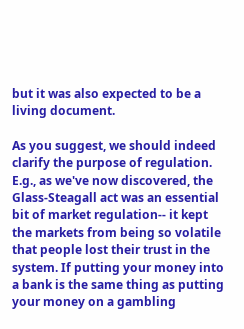but it was also expected to be a living document.

As you suggest, we should indeed clarify the purpose of regulation. E.g., as we've now discovered, the Glass-Steagall act was an essential bit of market regulation-- it kept the markets from being so volatile that people lost their trust in the system. If putting your money into a bank is the same thing as putting your money on a gambling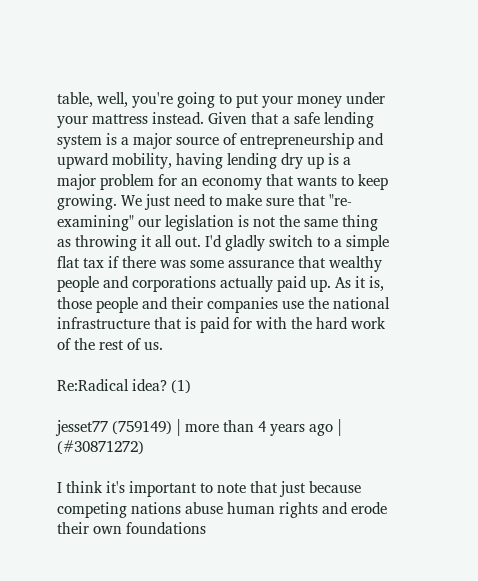table, well, you're going to put your money under your mattress instead. Given that a safe lending system is a major source of entrepreneurship and upward mobility, having lending dry up is a major problem for an economy that wants to keep growing. We just need to make sure that "re-examining" our legislation is not the same thing as throwing it all out. I'd gladly switch to a simple flat tax if there was some assurance that wealthy people and corporations actually paid up. As it is, those people and their companies use the national infrastructure that is paid for with the hard work of the rest of us.

Re:Radical idea? (1)

jesset77 (759149) | more than 4 years ago | (#30871272)

I think it's important to note that just because competing nations abuse human rights and erode their own foundations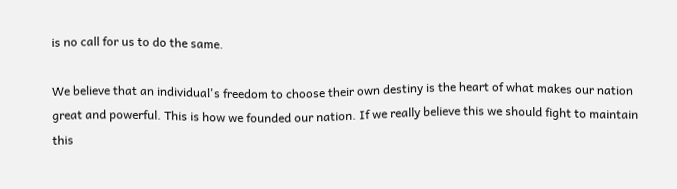is no call for us to do the same.

We believe that an individual's freedom to choose their own destiny is the heart of what makes our nation great and powerful. This is how we founded our nation. If we really believe this we should fight to maintain this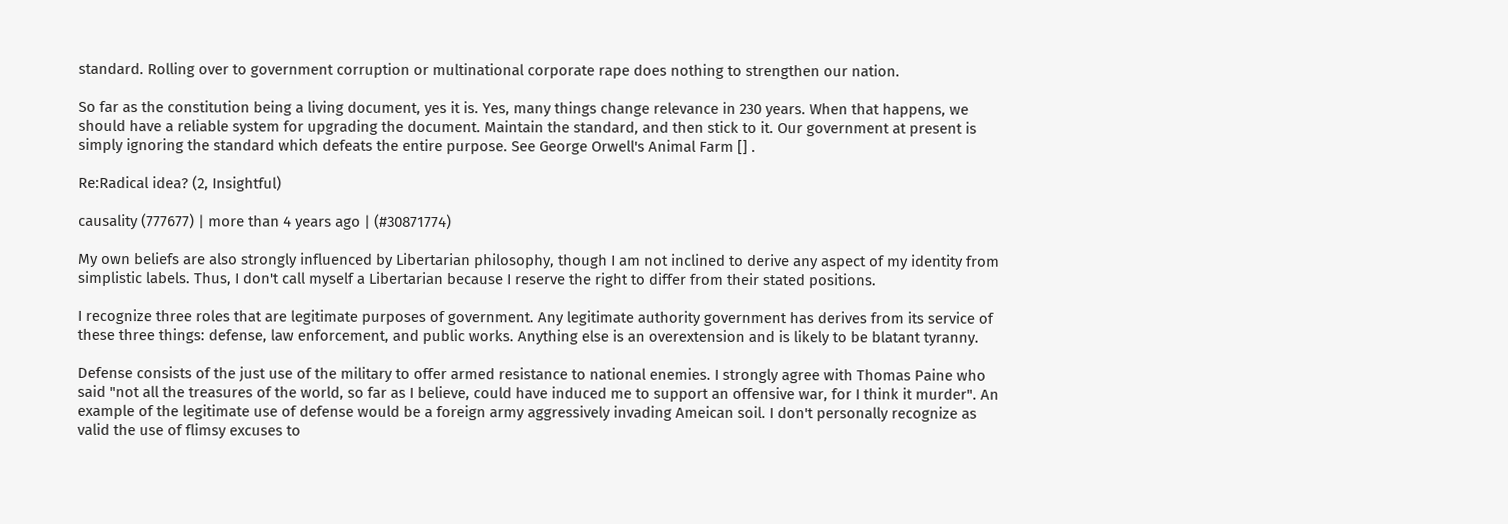standard. Rolling over to government corruption or multinational corporate rape does nothing to strengthen our nation.

So far as the constitution being a living document, yes it is. Yes, many things change relevance in 230 years. When that happens, we should have a reliable system for upgrading the document. Maintain the standard, and then stick to it. Our government at present is simply ignoring the standard which defeats the entire purpose. See George Orwell's Animal Farm [] .

Re:Radical idea? (2, Insightful)

causality (777677) | more than 4 years ago | (#30871774)

My own beliefs are also strongly influenced by Libertarian philosophy, though I am not inclined to derive any aspect of my identity from simplistic labels. Thus, I don't call myself a Libertarian because I reserve the right to differ from their stated positions.

I recognize three roles that are legitimate purposes of government. Any legitimate authority government has derives from its service of these three things: defense, law enforcement, and public works. Anything else is an overextension and is likely to be blatant tyranny.

Defense consists of the just use of the military to offer armed resistance to national enemies. I strongly agree with Thomas Paine who said "not all the treasures of the world, so far as I believe, could have induced me to support an offensive war, for I think it murder". An example of the legitimate use of defense would be a foreign army aggressively invading Ameican soil. I don't personally recognize as valid the use of flimsy excuses to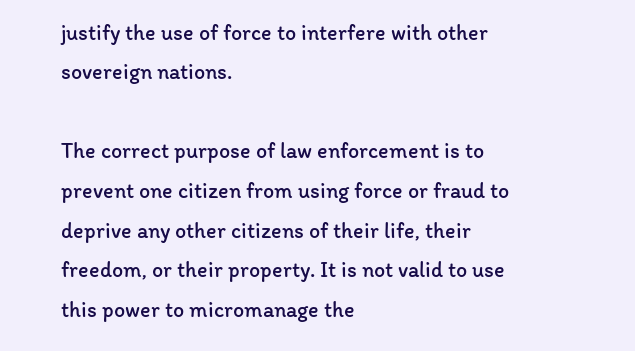justify the use of force to interfere with other sovereign nations.

The correct purpose of law enforcement is to prevent one citizen from using force or fraud to deprive any other citizens of their life, their freedom, or their property. It is not valid to use this power to micromanage the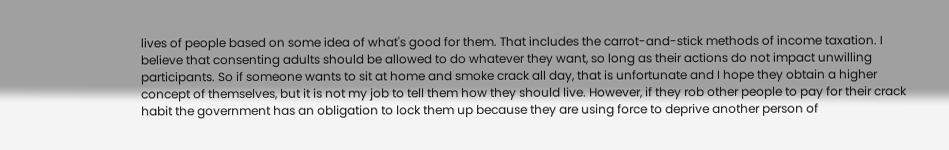lives of people based on some idea of what's good for them. That includes the carrot-and-stick methods of income taxation. I believe that consenting adults should be allowed to do whatever they want, so long as their actions do not impact unwilling participants. So if someone wants to sit at home and smoke crack all day, that is unfortunate and I hope they obtain a higher concept of themselves, but it is not my job to tell them how they should live. However, if they rob other people to pay for their crack habit the government has an obligation to lock them up because they are using force to deprive another person of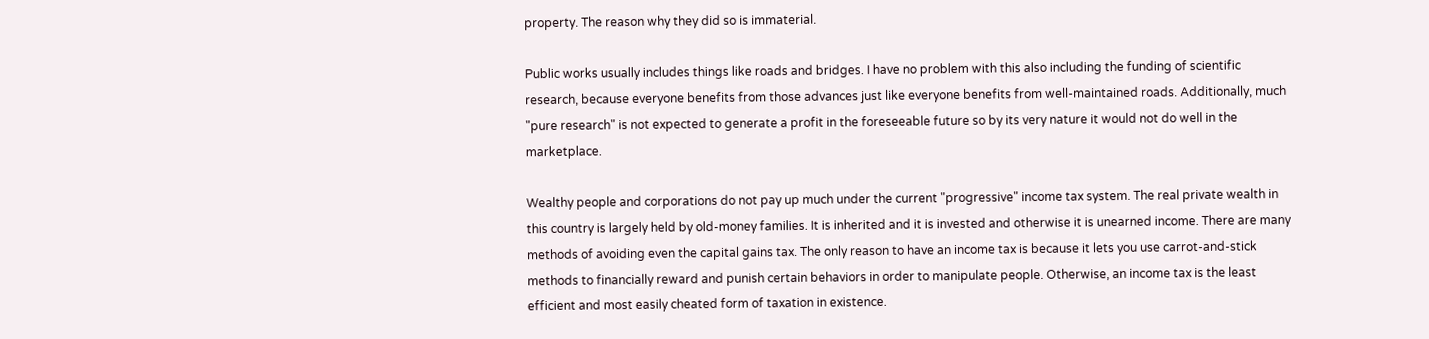property. The reason why they did so is immaterial.

Public works usually includes things like roads and bridges. I have no problem with this also including the funding of scientific research, because everyone benefits from those advances just like everyone benefits from well-maintained roads. Additionally, much "pure research" is not expected to generate a profit in the foreseeable future so by its very nature it would not do well in the marketplace.

Wealthy people and corporations do not pay up much under the current "progressive" income tax system. The real private wealth in this country is largely held by old-money families. It is inherited and it is invested and otherwise it is unearned income. There are many methods of avoiding even the capital gains tax. The only reason to have an income tax is because it lets you use carrot-and-stick methods to financially reward and punish certain behaviors in order to manipulate people. Otherwise, an income tax is the least efficient and most easily cheated form of taxation in existence.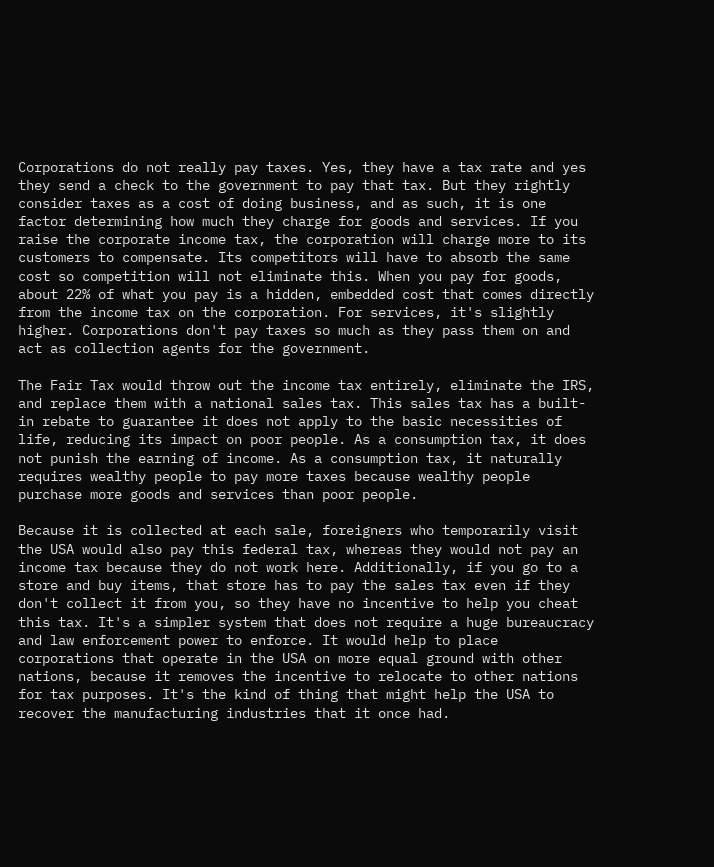Corporations do not really pay taxes. Yes, they have a tax rate and yes they send a check to the government to pay that tax. But they rightly consider taxes as a cost of doing business, and as such, it is one factor determining how much they charge for goods and services. If you raise the corporate income tax, the corporation will charge more to its customers to compensate. Its competitors will have to absorb the same cost so competition will not eliminate this. When you pay for goods, about 22% of what you pay is a hidden, embedded cost that comes directly from the income tax on the corporation. For services, it's slightly higher. Corporations don't pay taxes so much as they pass them on and act as collection agents for the government.

The Fair Tax would throw out the income tax entirely, eliminate the IRS, and replace them with a national sales tax. This sales tax has a built-in rebate to guarantee it does not apply to the basic necessities of life, reducing its impact on poor people. As a consumption tax, it does not punish the earning of income. As a consumption tax, it naturally requires wealthy people to pay more taxes because wealthy people purchase more goods and services than poor people.

Because it is collected at each sale, foreigners who temporarily visit the USA would also pay this federal tax, whereas they would not pay an income tax because they do not work here. Additionally, if you go to a store and buy items, that store has to pay the sales tax even if they don't collect it from you, so they have no incentive to help you cheat this tax. It's a simpler system that does not require a huge bureaucracy and law enforcement power to enforce. It would help to place corporations that operate in the USA on more equal ground with other nations, because it removes the incentive to relocate to other nations for tax purposes. It's the kind of thing that might help the USA to recover the manufacturing industries that it once had.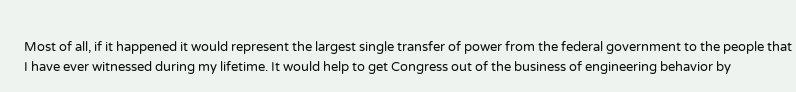Most of all, if it happened it would represent the largest single transfer of power from the federal government to the people that I have ever witnessed during my lifetime. It would help to get Congress out of the business of engineering behavior by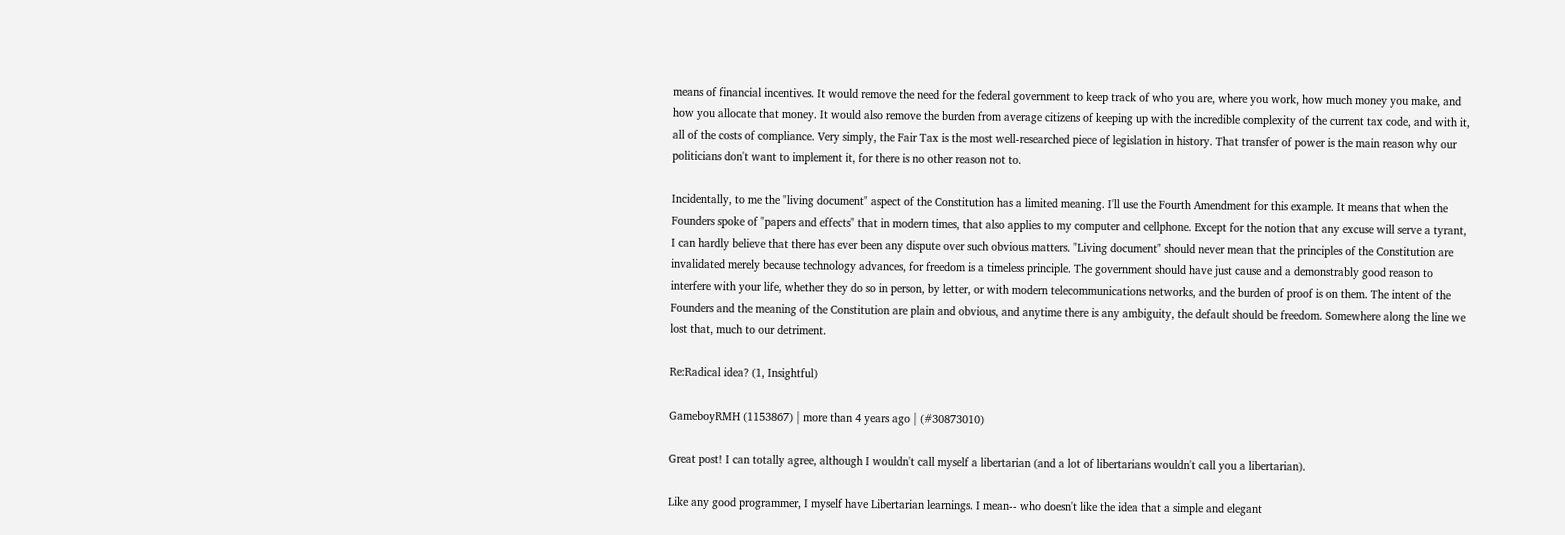means of financial incentives. It would remove the need for the federal government to keep track of who you are, where you work, how much money you make, and how you allocate that money. It would also remove the burden from average citizens of keeping up with the incredible complexity of the current tax code, and with it, all of the costs of compliance. Very simply, the Fair Tax is the most well-researched piece of legislation in history. That transfer of power is the main reason why our politicians don't want to implement it, for there is no other reason not to.

Incidentally, to me the "living document" aspect of the Constitution has a limited meaning. I'll use the Fourth Amendment for this example. It means that when the Founders spoke of "papers and effects" that in modern times, that also applies to my computer and cellphone. Except for the notion that any excuse will serve a tyrant, I can hardly believe that there has ever been any dispute over such obvious matters. "Living document" should never mean that the principles of the Constitution are invalidated merely because technology advances, for freedom is a timeless principle. The government should have just cause and a demonstrably good reason to interfere with your life, whether they do so in person, by letter, or with modern telecommunications networks, and the burden of proof is on them. The intent of the Founders and the meaning of the Constitution are plain and obvious, and anytime there is any ambiguity, the default should be freedom. Somewhere along the line we lost that, much to our detriment.

Re:Radical idea? (1, Insightful)

GameboyRMH (1153867) | more than 4 years ago | (#30873010)

Great post! I can totally agree, although I wouldn't call myself a libertarian (and a lot of libertarians wouldn't call you a libertarian).

Like any good programmer, I myself have Libertarian learnings. I mean-- who doesn't like the idea that a simple and elegant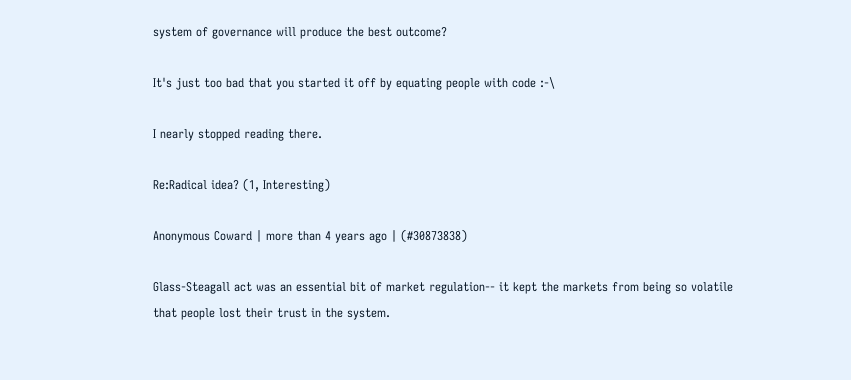system of governance will produce the best outcome?

It's just too bad that you started it off by equating people with code :-\

I nearly stopped reading there.

Re:Radical idea? (1, Interesting)

Anonymous Coward | more than 4 years ago | (#30873838)

Glass-Steagall act was an essential bit of market regulation-- it kept the markets from being so volatile that people lost their trust in the system.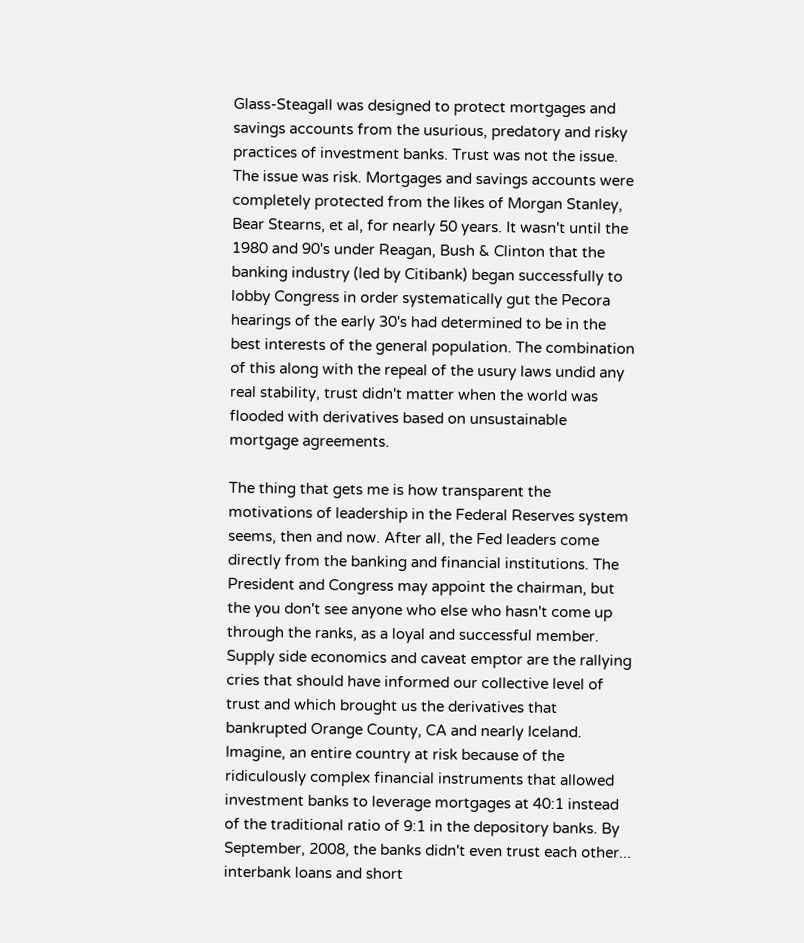Glass-Steagall was designed to protect mortgages and savings accounts from the usurious, predatory and risky practices of investment banks. Trust was not the issue. The issue was risk. Mortgages and savings accounts were completely protected from the likes of Morgan Stanley, Bear Stearns, et al, for nearly 50 years. It wasn't until the 1980 and 90's under Reagan, Bush & Clinton that the banking industry (led by Citibank) began successfully to lobby Congress in order systematically gut the Pecora hearings of the early 30's had determined to be in the best interests of the general population. The combination of this along with the repeal of the usury laws undid any real stability, trust didn't matter when the world was flooded with derivatives based on unsustainable mortgage agreements.

The thing that gets me is how transparent the motivations of leadership in the Federal Reserves system seems, then and now. After all, the Fed leaders come directly from the banking and financial institutions. The President and Congress may appoint the chairman, but the you don't see anyone who else who hasn't come up through the ranks, as a loyal and successful member. Supply side economics and caveat emptor are the rallying cries that should have informed our collective level of trust and which brought us the derivatives that bankrupted Orange County, CA and nearly Iceland. Imagine, an entire country at risk because of the ridiculously complex financial instruments that allowed investment banks to leverage mortgages at 40:1 instead of the traditional ratio of 9:1 in the depository banks. By September, 2008, the banks didn't even trust each other... interbank loans and short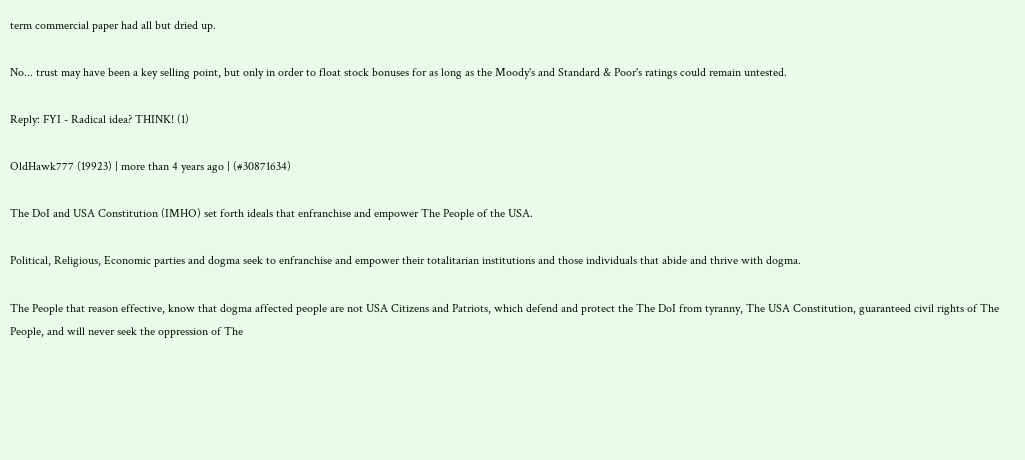term commercial paper had all but dried up.

No... trust may have been a key selling point, but only in order to float stock bonuses for as long as the Moody's and Standard & Poor's ratings could remain untested.

Reply: FYI - Radical idea? THINK! (1)

OldHawk777 (19923) | more than 4 years ago | (#30871634)

The DoI and USA Constitution (IMHO) set forth ideals that enfranchise and empower The People of the USA.

Political, Religious, Economic parties and dogma seek to enfranchise and empower their totalitarian institutions and those individuals that abide and thrive with dogma.

The People that reason effective, know that dogma affected people are not USA Citizens and Patriots, which defend and protect the The DoI from tyranny, The USA Constitution, guaranteed civil rights of The People, and will never seek the oppression of The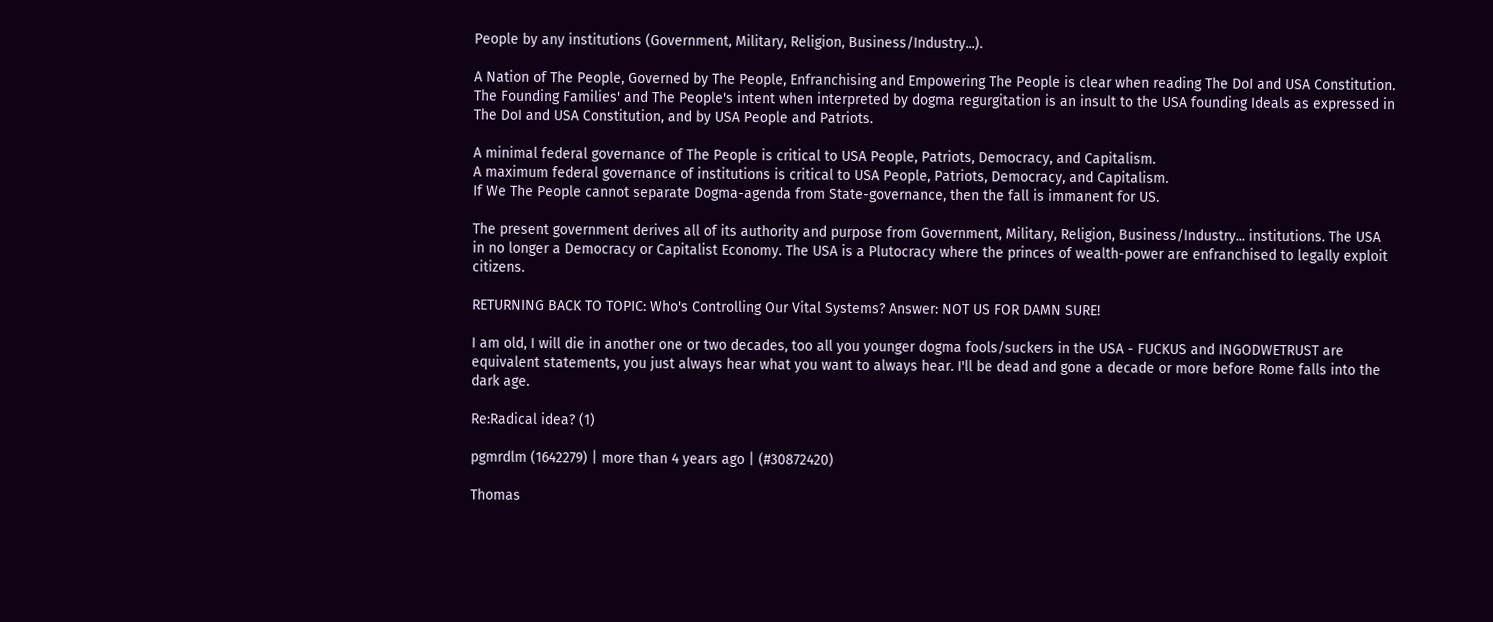People by any institutions (Government, Military, Religion, Business/Industry...).

A Nation of The People, Governed by The People, Enfranchising and Empowering The People is clear when reading The DoI and USA Constitution. The Founding Families' and The People's intent when interpreted by dogma regurgitation is an insult to the USA founding Ideals as expressed in The DoI and USA Constitution, and by USA People and Patriots.

A minimal federal governance of The People is critical to USA People, Patriots, Democracy, and Capitalism.
A maximum federal governance of institutions is critical to USA People, Patriots, Democracy, and Capitalism.
If We The People cannot separate Dogma-agenda from State-governance, then the fall is immanent for US.

The present government derives all of its authority and purpose from Government, Military, Religion, Business/Industry... institutions. The USA in no longer a Democracy or Capitalist Economy. The USA is a Plutocracy where the princes of wealth-power are enfranchised to legally exploit citizens.

RETURNING BACK TO TOPIC: Who's Controlling Our Vital Systems? Answer: NOT US FOR DAMN SURE!

I am old, I will die in another one or two decades, too all you younger dogma fools/suckers in the USA - FUCKUS and INGODWETRUST are equivalent statements, you just always hear what you want to always hear. I'll be dead and gone a decade or more before Rome falls into the dark age.

Re:Radical idea? (1)

pgmrdlm (1642279) | more than 4 years ago | (#30872420)

Thomas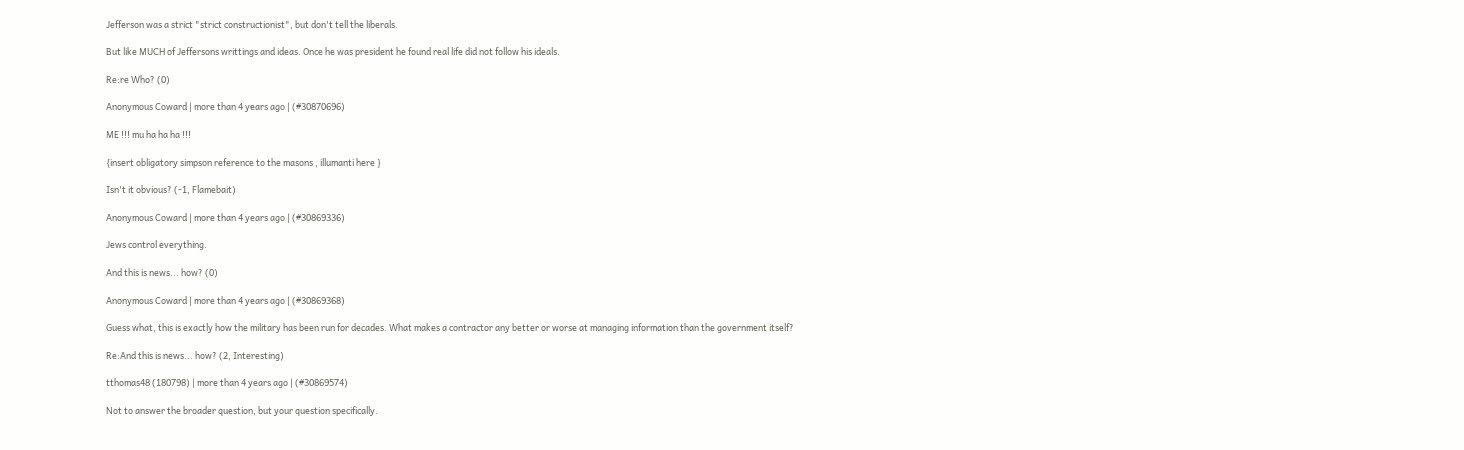Jefferson was a strict "strict constructionist", but don't tell the liberals.

But like MUCH of Jeffersons writtings and ideas. Once he was president he found real life did not follow his ideals.

Re:re Who? (0)

Anonymous Coward | more than 4 years ago | (#30870696)

ME !!! mu ha ha ha !!!

{insert obligatory simpson reference to the masons , illumanti here }

Isn't it obvious? (-1, Flamebait)

Anonymous Coward | more than 4 years ago | (#30869336)

Jews control everything.

And this is news... how? (0)

Anonymous Coward | more than 4 years ago | (#30869368)

Guess what, this is exactly how the military has been run for decades. What makes a contractor any better or worse at managing information than the government itself?

Re:And this is news... how? (2, Interesting)

tthomas48 (180798) | more than 4 years ago | (#30869574)

Not to answer the broader question, but your question specifically.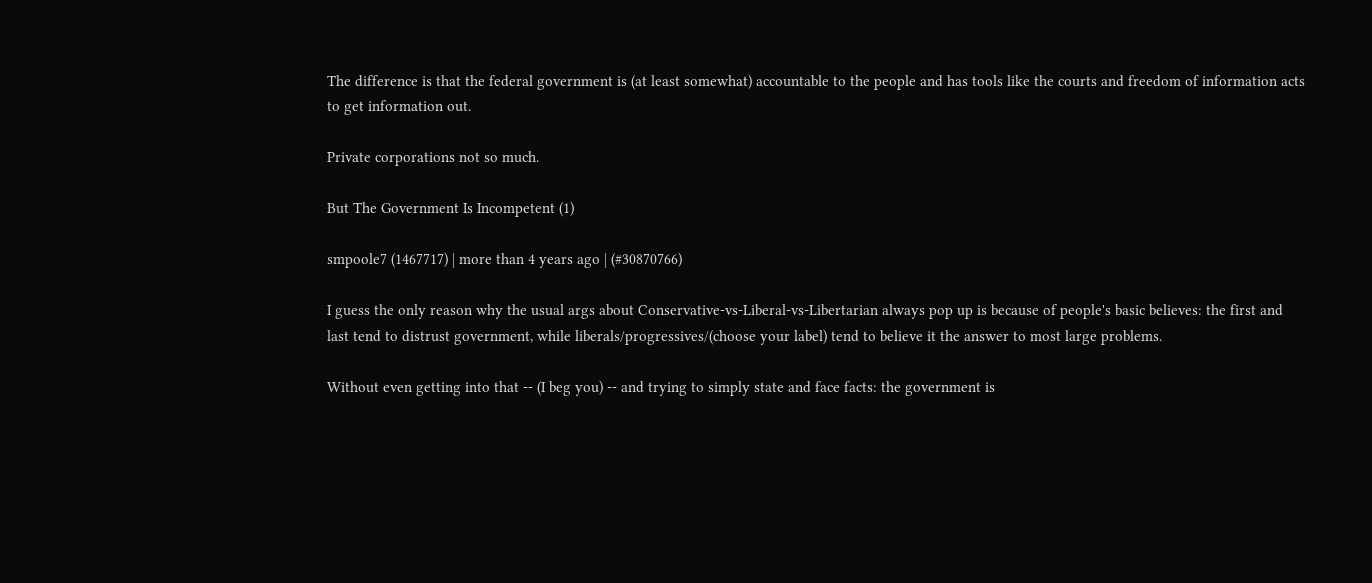The difference is that the federal government is (at least somewhat) accountable to the people and has tools like the courts and freedom of information acts to get information out.

Private corporations not so much.

But The Government Is Incompetent (1)

smpoole7 (1467717) | more than 4 years ago | (#30870766)

I guess the only reason why the usual args about Conservative-vs-Liberal-vs-Libertarian always pop up is because of people's basic believes: the first and last tend to distrust government, while liberals/progressives/(choose your label) tend to believe it the answer to most large problems.

Without even getting into that -- (I beg you) -- and trying to simply state and face facts: the government is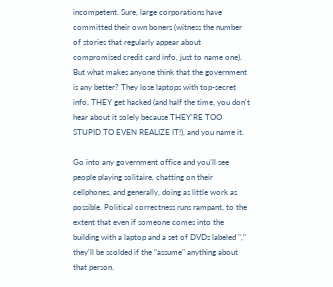incompetent. Sure, large corporations have committed their own boners (witness the number of stories that regularly appear about compromised credit card info, just to name one). But what makes anyone think that the government is any better? They lose laptops with top-secret info, THEY get hacked (and half the time, you don't hear about it solely because THEY'RE TOO STUPID TO EVEN REALIZE IT!), and you name it.

Go into any government office and you'll see people playing solitaire, chatting on their cellphones, and generally, doing as little work as possible. Political correctness runs rampant, to the extent that even if someone comes into the building with a laptop and a set of DVDs labeled "," they'll be scolded if the "assume" anything about that person.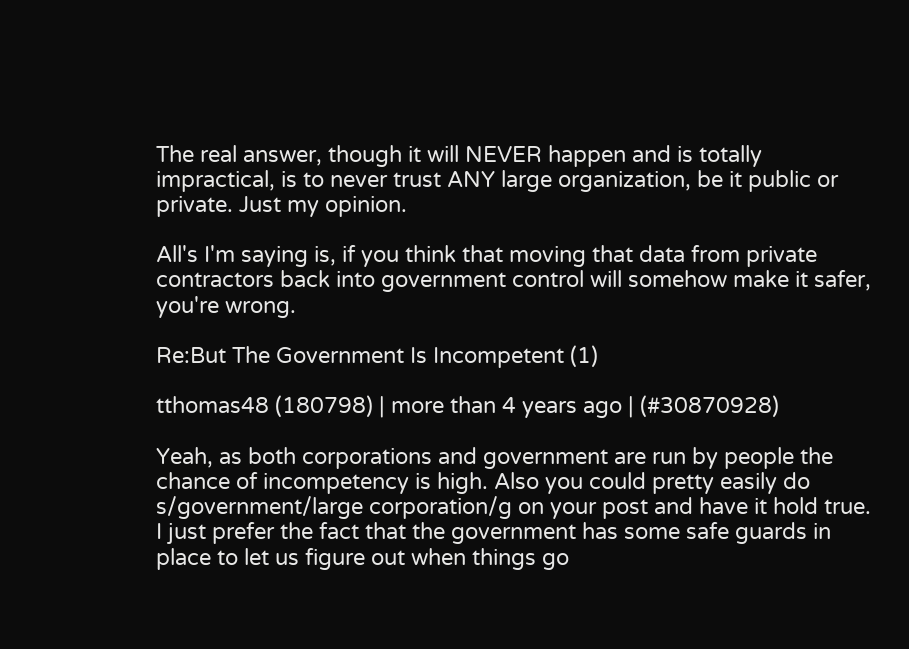The real answer, though it will NEVER happen and is totally impractical, is to never trust ANY large organization, be it public or private. Just my opinion.

All's I'm saying is, if you think that moving that data from private contractors back into government control will somehow make it safer, you're wrong.

Re:But The Government Is Incompetent (1)

tthomas48 (180798) | more than 4 years ago | (#30870928)

Yeah, as both corporations and government are run by people the chance of incompetency is high. Also you could pretty easily do s/government/large corporation/g on your post and have it hold true. I just prefer the fact that the government has some safe guards in place to let us figure out when things go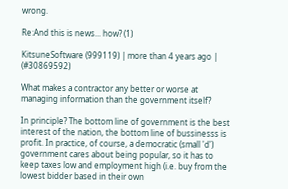wrong.

Re:And this is news... how? (1)

KitsuneSoftware (999119) | more than 4 years ago | (#30869592)

What makes a contractor any better or worse at managing information than the government itself?

In principle? The bottom line of government is the best interest of the nation, the bottom line of bussinesss is profit. In practice, of course, a democratic (small 'd') government cares about being popular, so it has to keep taxes low and employment high (i.e. buy from the lowest bidder based in their own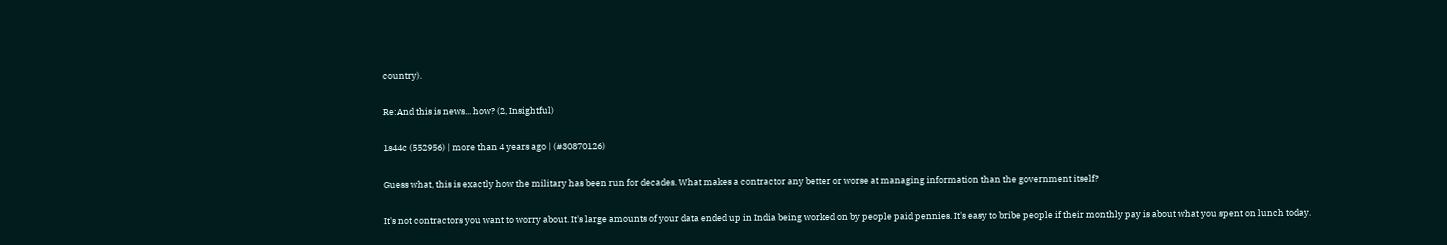country).

Re:And this is news... how? (2, Insightful)

1s44c (552956) | more than 4 years ago | (#30870126)

Guess what, this is exactly how the military has been run for decades. What makes a contractor any better or worse at managing information than the government itself?

It's not contractors you want to worry about. It's large amounts of your data ended up in India being worked on by people paid pennies. It's easy to bribe people if their monthly pay is about what you spent on lunch today.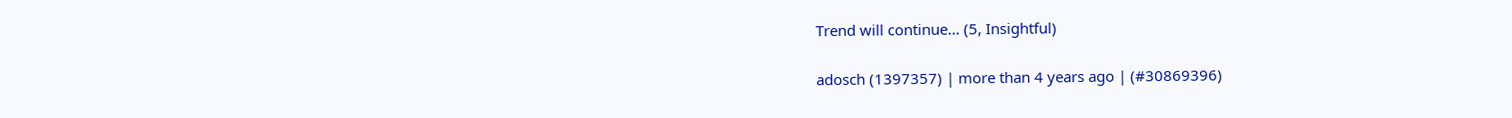Trend will continue... (5, Insightful)

adosch (1397357) | more than 4 years ago | (#30869396)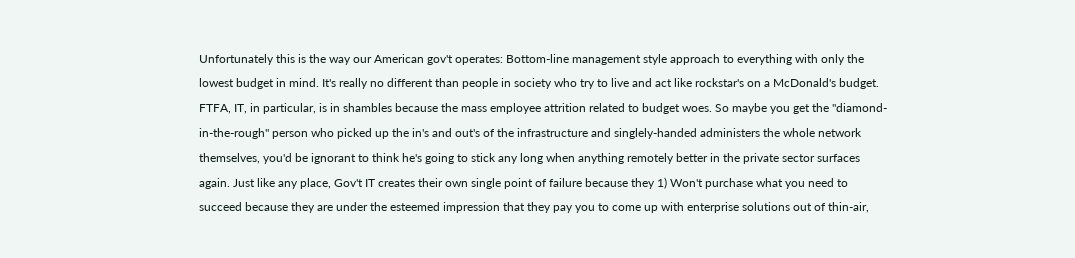Unfortunately this is the way our American gov't operates: Bottom-line management style approach to everything with only the lowest budget in mind. It's really no different than people in society who try to live and act like rockstar's on a McDonald's budget. FTFA, IT, in particular, is in shambles because the mass employee attrition related to budget woes. So maybe you get the "diamond-in-the-rough" person who picked up the in's and out's of the infrastructure and singlely-handed administers the whole network themselves, you'd be ignorant to think he's going to stick any long when anything remotely better in the private sector surfaces again. Just like any place, Gov't IT creates their own single point of failure because they 1) Won't purchase what you need to succeed because they are under the esteemed impression that they pay you to come up with enterprise solutions out of thin-air,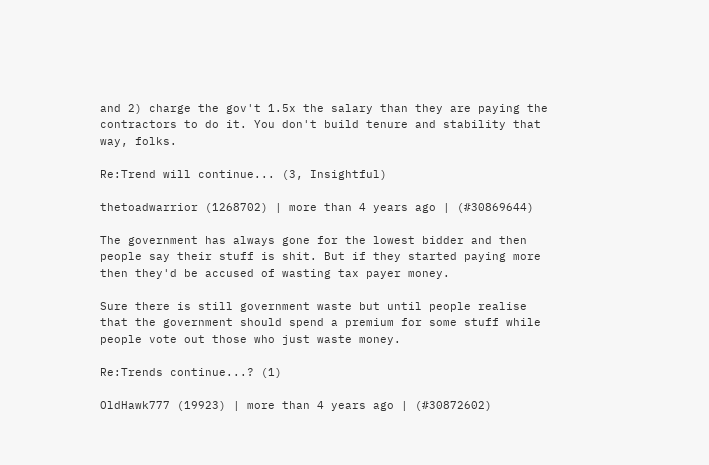and 2) charge the gov't 1.5x the salary than they are paying the contractors to do it. You don't build tenure and stability that way, folks.

Re:Trend will continue... (3, Insightful)

thetoadwarrior (1268702) | more than 4 years ago | (#30869644)

The government has always gone for the lowest bidder and then people say their stuff is shit. But if they started paying more then they'd be accused of wasting tax payer money.

Sure there is still government waste but until people realise that the government should spend a premium for some stuff while people vote out those who just waste money.

Re:Trends continue...? (1)

OldHawk777 (19923) | more than 4 years ago | (#30872602)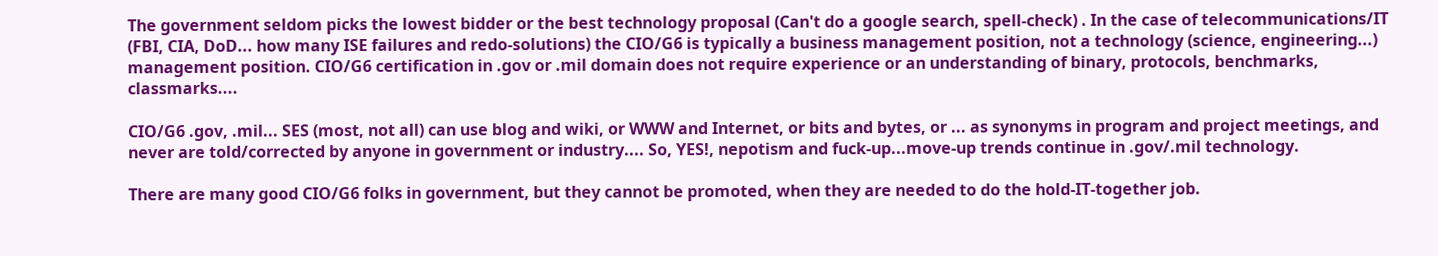The government seldom picks the lowest bidder or the best technology proposal (Can't do a google search, spell-check) . In the case of telecommunications/IT (FBI, CIA, DoD... how many ISE failures and redo-solutions) the CIO/G6 is typically a business management position, not a technology (science, engineering...) management position. CIO/G6 certification in .gov or .mil domain does not require experience or an understanding of binary, protocols, benchmarks, classmarks....

CIO/G6 .gov, .mil... SES (most, not all) can use blog and wiki, or WWW and Internet, or bits and bytes, or ... as synonyms in program and project meetings, and never are told/corrected by anyone in government or industry.... So, YES!, nepotism and fuck-up...move-up trends continue in .gov/.mil technology.

There are many good CIO/G6 folks in government, but they cannot be promoted, when they are needed to do the hold-IT-together job.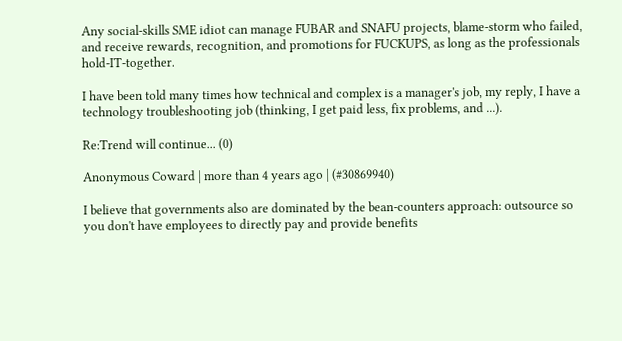Any social-skills SME idiot can manage FUBAR and SNAFU projects, blame-storm who failed, and receive rewards, recognition, and promotions for FUCKUPS, as long as the professionals hold-IT-together.

I have been told many times how technical and complex is a manager's job, my reply, I have a technology troubleshooting job (thinking, I get paid less, fix problems, and ...).

Re:Trend will continue... (0)

Anonymous Coward | more than 4 years ago | (#30869940)

I believe that governments also are dominated by the bean-counters approach: outsource so you don't have employees to directly pay and provide benefits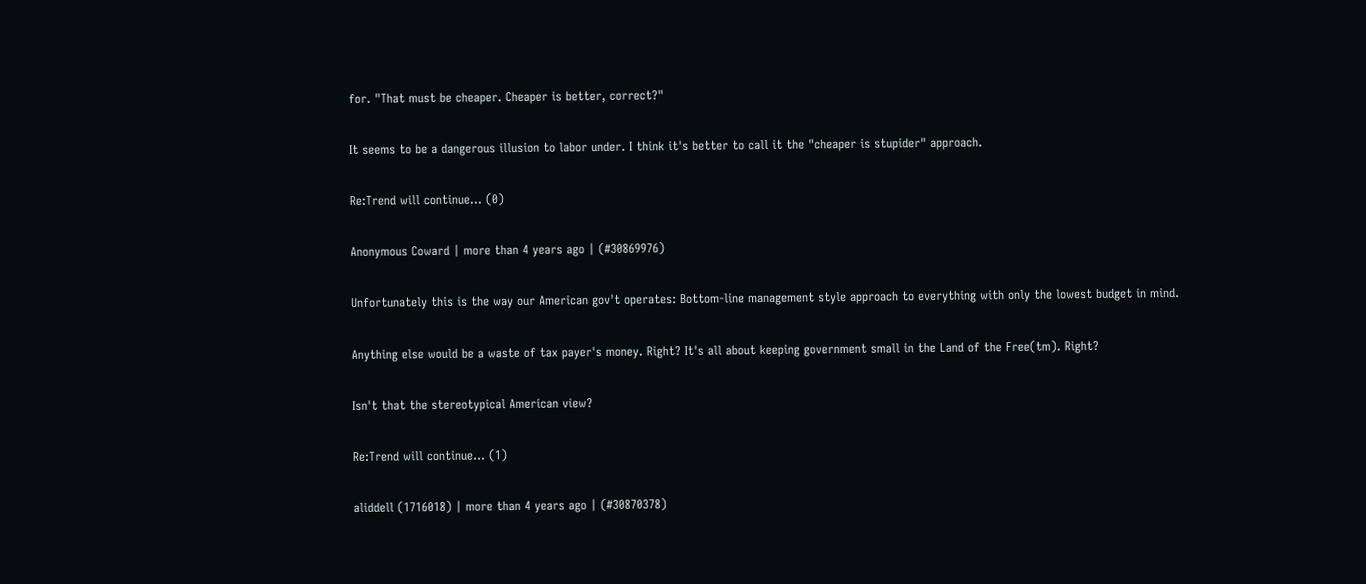for. "That must be cheaper. Cheaper is better, correct?"

It seems to be a dangerous illusion to labor under. I think it's better to call it the "cheaper is stupider" approach.

Re:Trend will continue... (0)

Anonymous Coward | more than 4 years ago | (#30869976)

Unfortunately this is the way our American gov't operates: Bottom-line management style approach to everything with only the lowest budget in mind.

Anything else would be a waste of tax payer's money. Right? It's all about keeping government small in the Land of the Free(tm). Right?

Isn't that the stereotypical American view?

Re:Trend will continue... (1)

aliddell (1716018) | more than 4 years ago | (#30870378)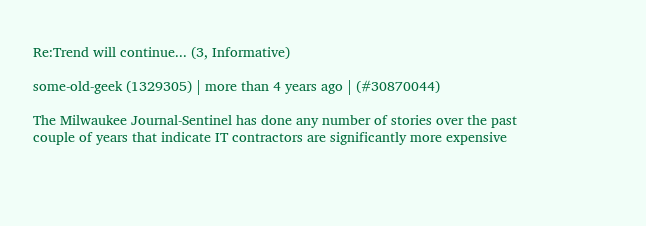Re:Trend will continue... (3, Informative)

some-old-geek (1329305) | more than 4 years ago | (#30870044)

The Milwaukee Journal-Sentinel has done any number of stories over the past couple of years that indicate IT contractors are significantly more expensive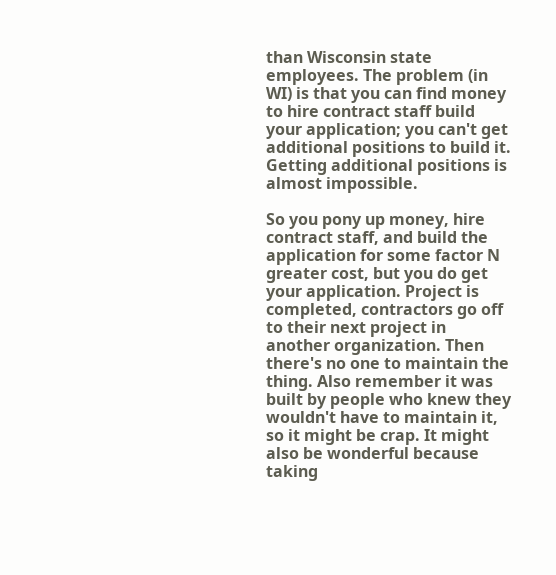than Wisconsin state employees. The problem (in WI) is that you can find money to hire contract staff build your application; you can't get additional positions to build it. Getting additional positions is almost impossible.

So you pony up money, hire contract staff, and build the application for some factor N greater cost, but you do get your application. Project is completed, contractors go off to their next project in another organization. Then there's no one to maintain the thing. Also remember it was built by people who knew they wouldn't have to maintain it, so it might be crap. It might also be wonderful because taking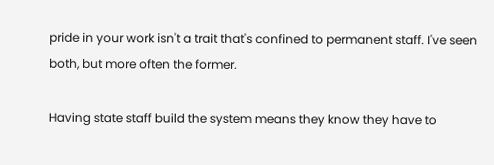pride in your work isn't a trait that's confined to permanent staff. I've seen both, but more often the former.

Having state staff build the system means they know they have to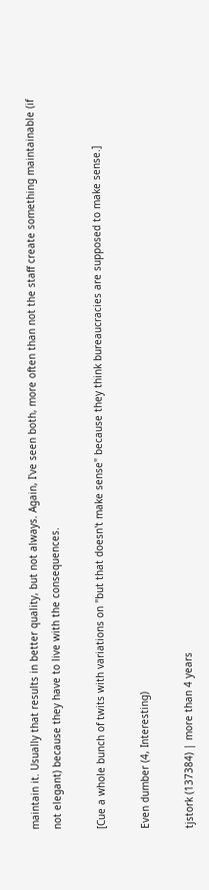maintain it. Usually that results in better quality, but not always. Again, I've seen both, more often than not the staff create something maintainable (if not elegant) because they have to live with the consequences.

[Cue a whole bunch of twits with variations on "but that doesn't make sense" because they think bureaucracies are supposed to make sense.]

Even dumber (4, Interesting)

tjstork (137384) | more than 4 years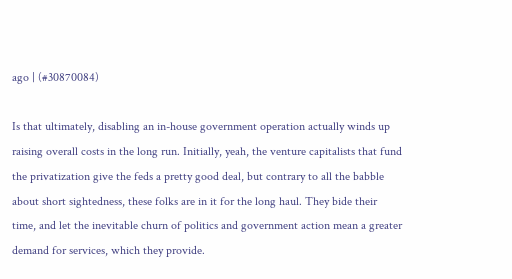ago | (#30870084)

Is that ultimately, disabling an in-house government operation actually winds up raising overall costs in the long run. Initially, yeah, the venture capitalists that fund the privatization give the feds a pretty good deal, but contrary to all the babble about short sightedness, these folks are in it for the long haul. They bide their time, and let the inevitable churn of politics and government action mean a greater demand for services, which they provide.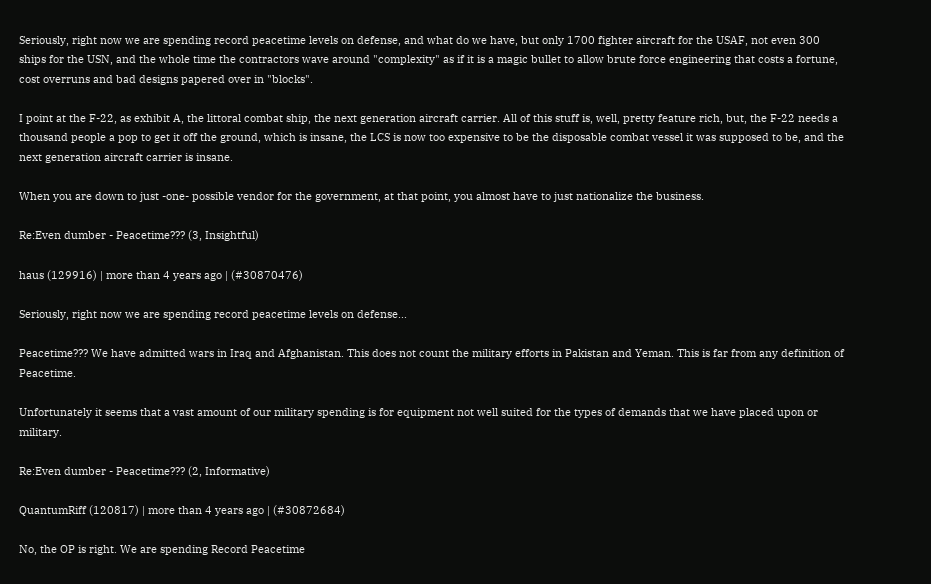Seriously, right now we are spending record peacetime levels on defense, and what do we have, but only 1700 fighter aircraft for the USAF, not even 300 ships for the USN, and the whole time the contractors wave around "complexity" as if it is a magic bullet to allow brute force engineering that costs a fortune, cost overruns and bad designs papered over in "blocks".

I point at the F-22, as exhibit A, the littoral combat ship, the next generation aircraft carrier. All of this stuff is, well, pretty feature rich, but, the F-22 needs a thousand people a pop to get it off the ground, which is insane, the LCS is now too expensive to be the disposable combat vessel it was supposed to be, and the next generation aircraft carrier is insane.

When you are down to just -one- possible vendor for the government, at that point, you almost have to just nationalize the business.

Re:Even dumber - Peacetime??? (3, Insightful)

haus (129916) | more than 4 years ago | (#30870476)

Seriously, right now we are spending record peacetime levels on defense...

Peacetime??? We have admitted wars in Iraq and Afghanistan. This does not count the military efforts in Pakistan and Yeman. This is far from any definition of Peacetime.

Unfortunately it seems that a vast amount of our military spending is for equipment not well suited for the types of demands that we have placed upon or military.

Re:Even dumber - Peacetime??? (2, Informative)

QuantumRiff (120817) | more than 4 years ago | (#30872684)

No, the OP is right. We are spending Record Peacetime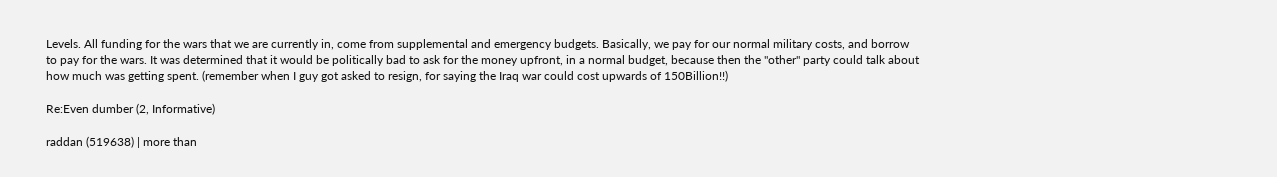Levels. All funding for the wars that we are currently in, come from supplemental and emergency budgets. Basically, we pay for our normal military costs, and borrow to pay for the wars. It was determined that it would be politically bad to ask for the money upfront, in a normal budget, because then the "other" party could talk about how much was getting spent. (remember when I guy got asked to resign, for saying the Iraq war could cost upwards of 150Billion!!)

Re:Even dumber (2, Informative)

raddan (519638) | more than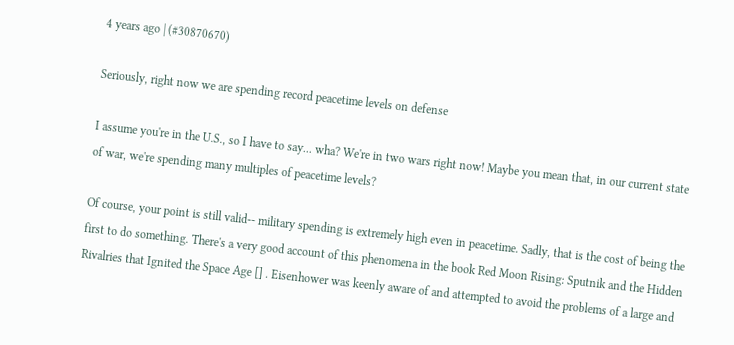4 years ago | (#30870670)

Seriously, right now we are spending record peacetime levels on defense

I assume you're in the U.S., so I have to say... wha? We're in two wars right now! Maybe you mean that, in our current state of war, we're spending many multiples of peacetime levels?

Of course, your point is still valid-- military spending is extremely high even in peacetime. Sadly, that is the cost of being the first to do something. There's a very good account of this phenomena in the book Red Moon Rising: Sputnik and the Hidden Rivalries that Ignited the Space Age [] . Eisenhower was keenly aware of and attempted to avoid the problems of a large and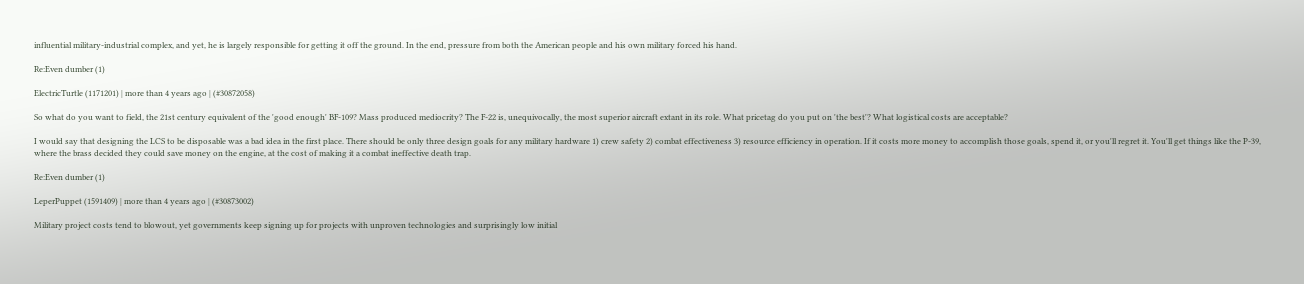influential military-industrial complex, and yet, he is largely responsible for getting it off the ground. In the end, pressure from both the American people and his own military forced his hand.

Re:Even dumber (1)

ElectricTurtle (1171201) | more than 4 years ago | (#30872058)

So what do you want to field, the 21st century equivalent of the 'good enough' BF-109? Mass produced mediocrity? The F-22 is, unequivocally, the most superior aircraft extant in its role. What pricetag do you put on 'the best'? What logistical costs are acceptable?

I would say that designing the LCS to be disposable was a bad idea in the first place. There should be only three design goals for any military hardware 1) crew safety 2) combat effectiveness 3) resource efficiency in operation. If it costs more money to accomplish those goals, spend it, or you'll regret it. You'll get things like the P-39, where the brass decided they could save money on the engine, at the cost of making it a combat ineffective death trap.

Re:Even dumber (1)

LeperPuppet (1591409) | more than 4 years ago | (#30873002)

Military project costs tend to blowout, yet governments keep signing up for projects with unproven technologies and surprisingly low initial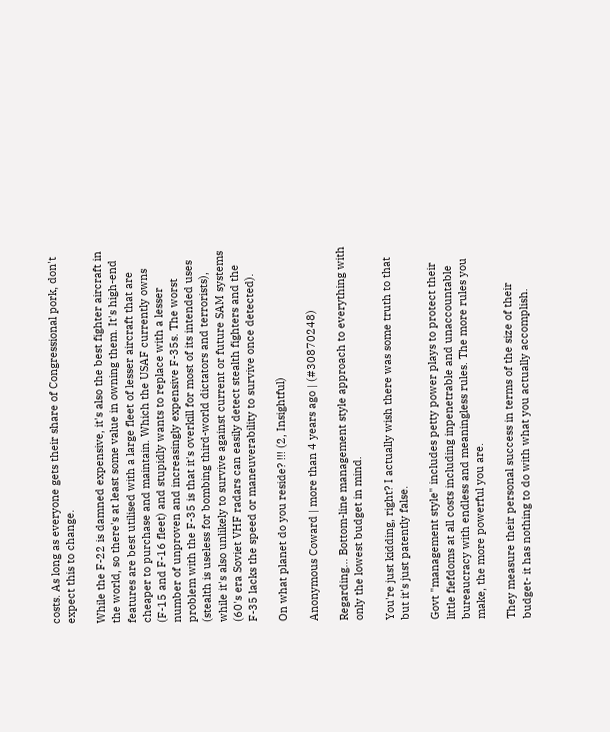costs. As long as everyone gets their share of Congressional pork, don't expect this to change.

While the F-22 is damned expensive, it's also the best fighter aircraft in the world, so there's at least some value in owning them. It's high-end features are best utilised with a large fleet of lesser aircraft that are cheaper to purchase and maintain. Which the USAF currently owns (F-15 and F-16 fleet) and stupidly wants to replace with a lesser number of unproven and increasingly expensive F-35s. The worst problem with the F-35 is that it's overkill for most of its intended uses (stealth is useless for bombing third-world dictators and terrorists), while it's also unlikely to survive against current or future SAM systems (60's era Soviet VHF radars can easily detect stealth fighters and the F-35 lacks the speed or maneuverability to survive once detected).

On what planet do you reside? !!! (2, Insightful)

Anonymous Coward | more than 4 years ago | (#30870248)

Regarding... Bottom-line management style approach to everything with only the lowest budget in mind.

You're just kidding, right? I actually wish there was some truth to that but it's just patently false.

Govt "management style" includes petty power plays to protect their little fiefdoms at all costs including inpenetrable and unaccountable bureaucracy with endless and meaningless rules. The more rules you make, the more powerful you are.

They measure their personal success in terms of the size of their budget- it has nothing to do with what you actually accomplish.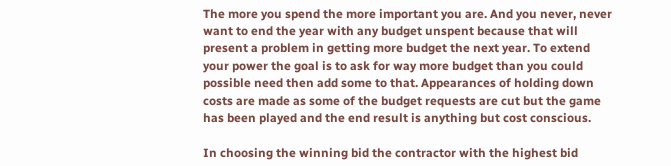The more you spend the more important you are. And you never, never want to end the year with any budget unspent because that will present a problem in getting more budget the next year. To extend your power the goal is to ask for way more budget than you could possible need then add some to that. Appearances of holding down costs are made as some of the budget requests are cut but the game has been played and the end result is anything but cost conscious.

In choosing the winning bid the contractor with the highest bid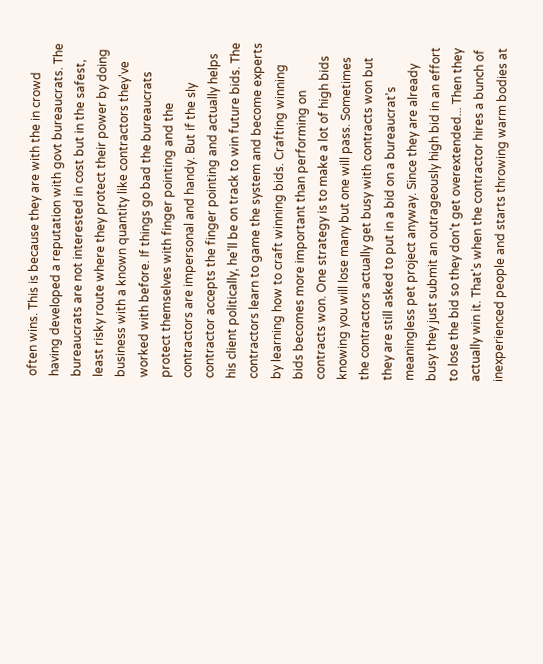often wins. This is because they are with the in crowd having developed a reputation with govt bureaucrats. The bureaucrats are not interested in cost but in the safest, least risky route where they protect their power by doing business with a known quantity like contractors they've worked with before. If things go bad the bureaucrats protect themselves with finger pointing and the contractors are impersonal and handy. But if the sly contractor accepts the finger pointing and actually helps his client politically, he'll be on track to win future bids. The contractors learn to game the system and become experts by learning how to craft winning bids. Crafting winning bids becomes more important than performing on contracts won. One strategy is to make a lot of high bids knowing you will lose many but one will pass. Sometimes the contractors actually get busy with contracts won but they are still asked to put in a bid on a bureaucrat's meaningless pet project anyway. Since they are already busy they just submit an outrageously high bid in an effort to lose the bid so they don't get overextended... Then they actually win it. That's when the contractor hires a bunch of inexperienced people and starts throwing warm bodies at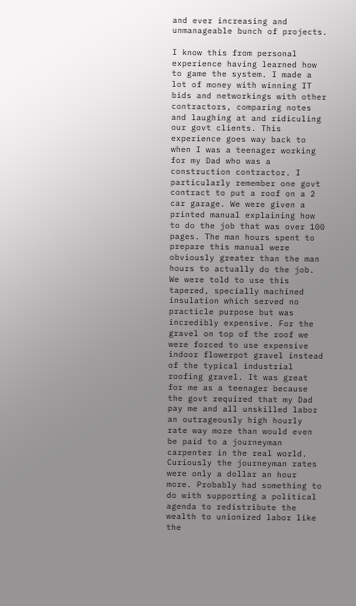and ever increasing and unmanageable bunch of projects.

I know this from personal experience having learned how to game the system. I made a lot of money with winning IT bids and networkings with other contractors, comparing notes and laughing at and ridiculing our govt clients. This experience goes way back to when I was a teenager working for my Dad who was a construction contractor. I particularly remember one govt contract to put a roof on a 2 car garage. We were given a printed manual explaining how to do the job that was over 100 pages. The man hours spent to prepare this manual were obviously greater than the man hours to actually do the job. We were told to use this tapered, specially machined insulation which served no practicle purpose but was incredibly expensive. For the gravel on top of the roof we were forced to use expensive indoor flowerpot gravel instead of the typical industrial roofing gravel. It was great for me as a teenager because the govt required that my Dad pay me and all unskilled labor an outrageously high hourly rate way more than would even be paid to a journeyman carpenter in the real world. Curiously the journeyman rates were only a dollar an hour more. Probably had something to do with supporting a political agenda to redistribute the wealth to unionized labor like the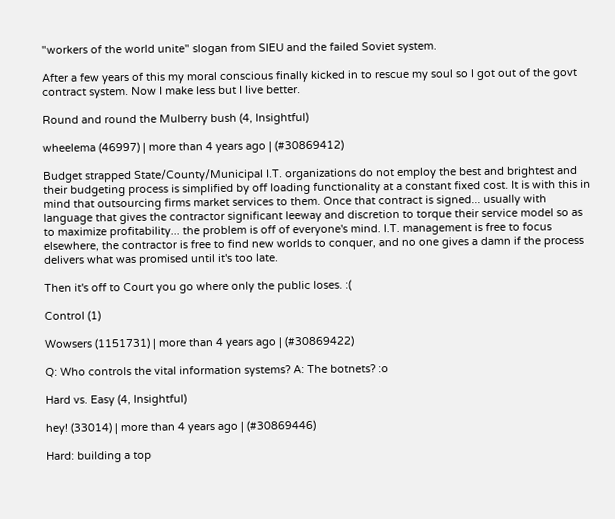"workers of the world unite" slogan from SIEU and the failed Soviet system.

After a few years of this my moral conscious finally kicked in to rescue my soul so I got out of the govt contract system. Now I make less but I live better.

Round and round the Mulberry bush (4, Insightful)

wheelema (46997) | more than 4 years ago | (#30869412)

Budget strapped State/County/Municipal I.T. organizations do not employ the best and brightest and their budgeting process is simplified by off loading functionality at a constant fixed cost. It is with this in mind that outsourcing firms market services to them. Once that contract is signed... usually with language that gives the contractor significant leeway and discretion to torque their service model so as to maximize profitability... the problem is off of everyone's mind. I.T. management is free to focus elsewhere, the contractor is free to find new worlds to conquer, and no one gives a damn if the process delivers what was promised until it's too late.

Then it's off to Court you go where only the public loses. :(

Control (1)

Wowsers (1151731) | more than 4 years ago | (#30869422)

Q: Who controls the vital information systems? A: The botnets? :o

Hard vs. Easy (4, Insightful)

hey! (33014) | more than 4 years ago | (#30869446)

Hard: building a top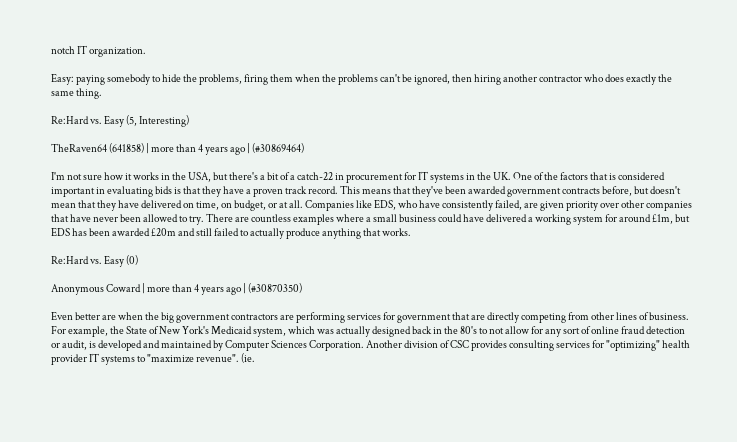notch IT organization.

Easy: paying somebody to hide the problems, firing them when the problems can't be ignored, then hiring another contractor who does exactly the same thing.

Re:Hard vs. Easy (5, Interesting)

TheRaven64 (641858) | more than 4 years ago | (#30869464)

I'm not sure how it works in the USA, but there's a bit of a catch-22 in procurement for IT systems in the UK. One of the factors that is considered important in evaluating bids is that they have a proven track record. This means that they've been awarded government contracts before, but doesn't mean that they have delivered on time, on budget, or at all. Companies like EDS, who have consistently failed, are given priority over other companies that have never been allowed to try. There are countless examples where a small business could have delivered a working system for around £1m, but EDS has been awarded £20m and still failed to actually produce anything that works.

Re:Hard vs. Easy (0)

Anonymous Coward | more than 4 years ago | (#30870350)

Even better are when the big government contractors are performing services for government that are directly competing from other lines of business. For example, the State of New York's Medicaid system, which was actually designed back in the 80's to not allow for any sort of online fraud detection or audit, is developed and maintained by Computer Sciences Corporation. Another division of CSC provides consulting services for "optimizing" health provider IT systems to "maximize revenue". (ie.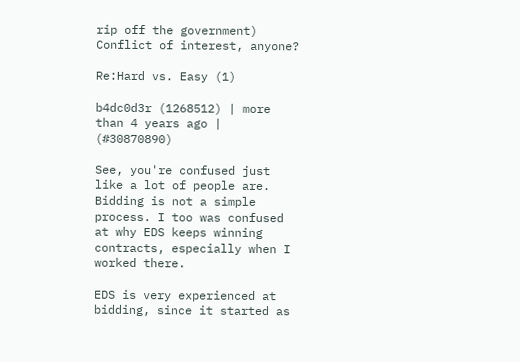rip off the government) Conflict of interest, anyone?

Re:Hard vs. Easy (1)

b4dc0d3r (1268512) | more than 4 years ago | (#30870890)

See, you're confused just like a lot of people are. Bidding is not a simple process. I too was confused at why EDS keeps winning contracts, especially when I worked there.

EDS is very experienced at bidding, since it started as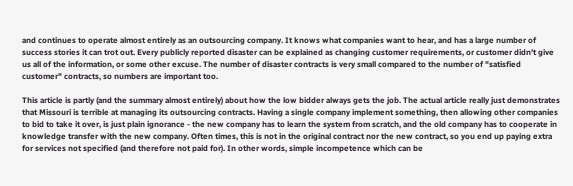and continues to operate almost entirely as an outsourcing company. It knows what companies want to hear, and has a large number of success stories it can trot out. Every publicly reported disaster can be explained as changing customer requirements, or customer didn't give us all of the information, or some other excuse. The number of disaster contracts is very small compared to the number of "satisfied customer" contracts, so numbers are important too.

This article is partly (and the summary almost entirely) about how the low bidder always gets the job. The actual article really just demonstrates that Missouri is terrible at managing its outsourcing contracts. Having a single company implement something, then allowing other companies to bid to take it over, is just plain ignorance - the new company has to learn the system from scratch, and the old company has to cooperate in knowledge transfer with the new company. Often times, this is not in the original contract nor the new contract, so you end up paying extra for services not specified (and therefore not paid for). In other words, simple incompetence which can be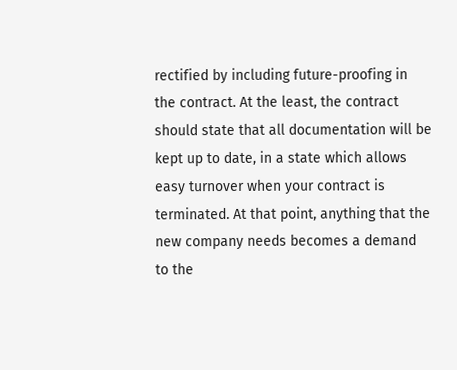rectified by including future-proofing in the contract. At the least, the contract should state that all documentation will be kept up to date, in a state which allows easy turnover when your contract is terminated. At that point, anything that the new company needs becomes a demand to the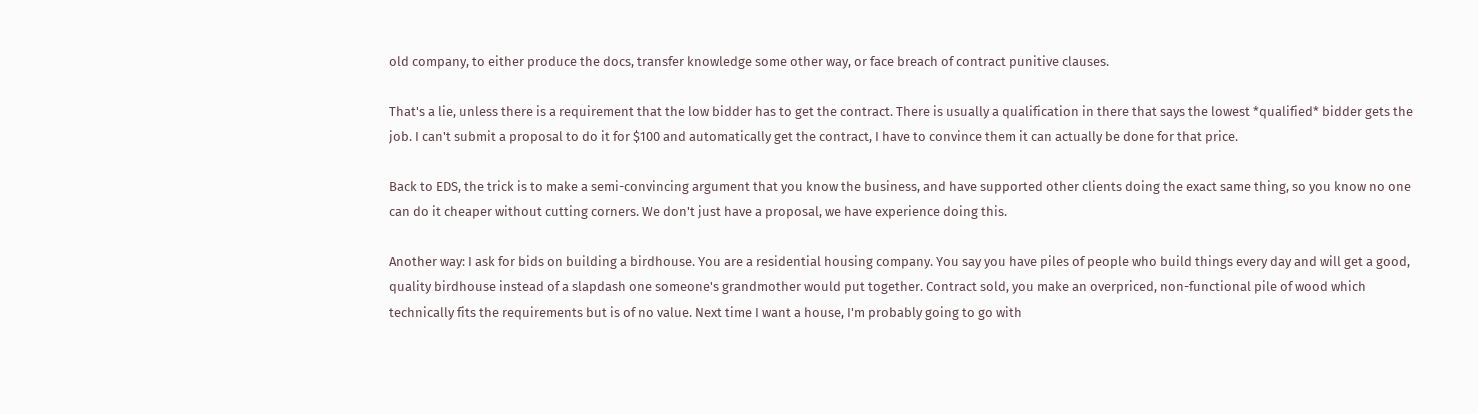old company, to either produce the docs, transfer knowledge some other way, or face breach of contract punitive clauses.

That's a lie, unless there is a requirement that the low bidder has to get the contract. There is usually a qualification in there that says the lowest *qualified* bidder gets the job. I can't submit a proposal to do it for $100 and automatically get the contract, I have to convince them it can actually be done for that price.

Back to EDS, the trick is to make a semi-convincing argument that you know the business, and have supported other clients doing the exact same thing, so you know no one can do it cheaper without cutting corners. We don't just have a proposal, we have experience doing this.

Another way: I ask for bids on building a birdhouse. You are a residential housing company. You say you have piles of people who build things every day and will get a good, quality birdhouse instead of a slapdash one someone's grandmother would put together. Contract sold, you make an overpriced, non-functional pile of wood which technically fits the requirements but is of no value. Next time I want a house, I'm probably going to go with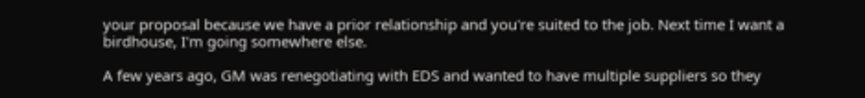your proposal because we have a prior relationship and you're suited to the job. Next time I want a birdhouse, I'm going somewhere else.

A few years ago, GM was renegotiating with EDS and wanted to have multiple suppliers so they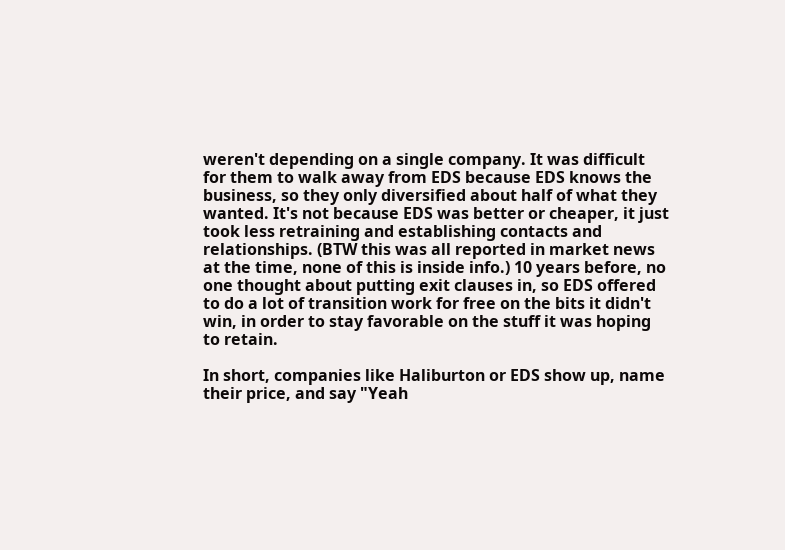weren't depending on a single company. It was difficult for them to walk away from EDS because EDS knows the business, so they only diversified about half of what they wanted. It's not because EDS was better or cheaper, it just took less retraining and establishing contacts and relationships. (BTW this was all reported in market news at the time, none of this is inside info.) 10 years before, no one thought about putting exit clauses in, so EDS offered to do a lot of transition work for free on the bits it didn't win, in order to stay favorable on the stuff it was hoping to retain.

In short, companies like Haliburton or EDS show up, name their price, and say "Yeah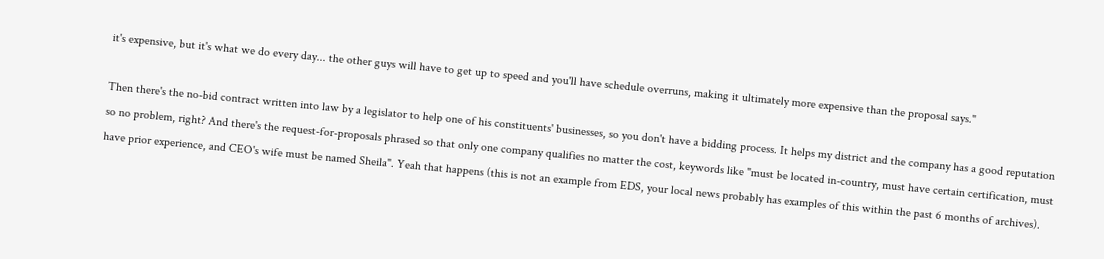it's expensive, but it's what we do every day... the other guys will have to get up to speed and you'll have schedule overruns, making it ultimately more expensive than the proposal says."

Then there's the no-bid contract written into law by a legislator to help one of his constituents' businesses, so you don't have a bidding process. It helps my district and the company has a good reputation so no problem, right? And there's the request-for-proposals phrased so that only one company qualifies no matter the cost, keywords like "must be located in-country, must have certain certification, must have prior experience, and CEO's wife must be named Sheila". Yeah that happens (this is not an example from EDS, your local news probably has examples of this within the past 6 months of archives).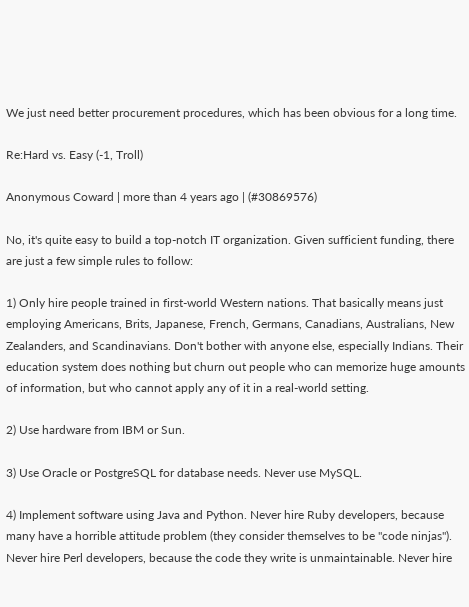We just need better procurement procedures, which has been obvious for a long time.

Re:Hard vs. Easy (-1, Troll)

Anonymous Coward | more than 4 years ago | (#30869576)

No, it's quite easy to build a top-notch IT organization. Given sufficient funding, there are just a few simple rules to follow:

1) Only hire people trained in first-world Western nations. That basically means just employing Americans, Brits, Japanese, French, Germans, Canadians, Australians, New Zealanders, and Scandinavians. Don't bother with anyone else, especially Indians. Their education system does nothing but churn out people who can memorize huge amounts of information, but who cannot apply any of it in a real-world setting.

2) Use hardware from IBM or Sun.

3) Use Oracle or PostgreSQL for database needs. Never use MySQL.

4) Implement software using Java and Python. Never hire Ruby developers, because many have a horrible attitude problem (they consider themselves to be "code ninjas"). Never hire Perl developers, because the code they write is unmaintainable. Never hire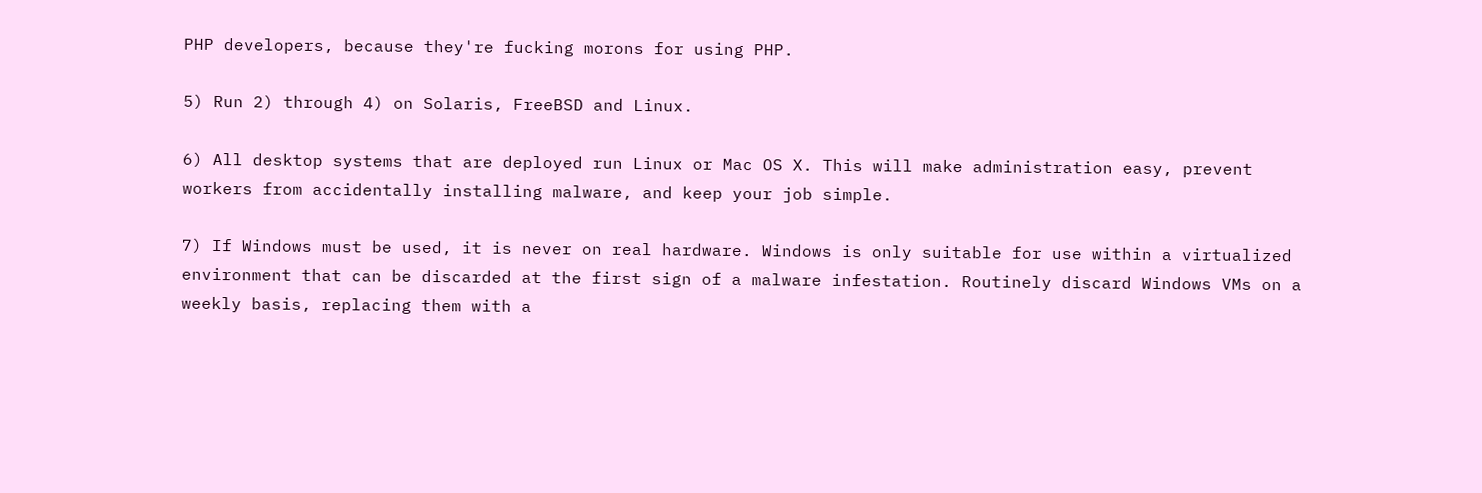PHP developers, because they're fucking morons for using PHP.

5) Run 2) through 4) on Solaris, FreeBSD and Linux.

6) All desktop systems that are deployed run Linux or Mac OS X. This will make administration easy, prevent workers from accidentally installing malware, and keep your job simple.

7) If Windows must be used, it is never on real hardware. Windows is only suitable for use within a virtualized environment that can be discarded at the first sign of a malware infestation. Routinely discard Windows VMs on a weekly basis, replacing them with a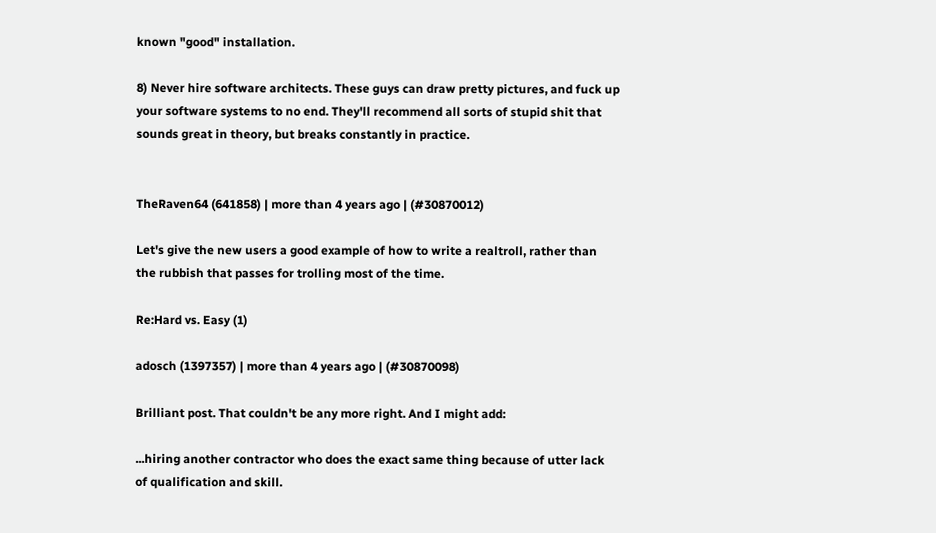known "good" installation.

8) Never hire software architects. These guys can draw pretty pictures, and fuck up your software systems to no end. They'll recommend all sorts of stupid shit that sounds great in theory, but breaks constantly in practice.


TheRaven64 (641858) | more than 4 years ago | (#30870012)

Let's give the new users a good example of how to write a realtroll, rather than the rubbish that passes for trolling most of the time.

Re:Hard vs. Easy (1)

adosch (1397357) | more than 4 years ago | (#30870098)

Brilliant post. That couldn't be any more right. And I might add:

...hiring another contractor who does the exact same thing because of utter lack of qualification and skill.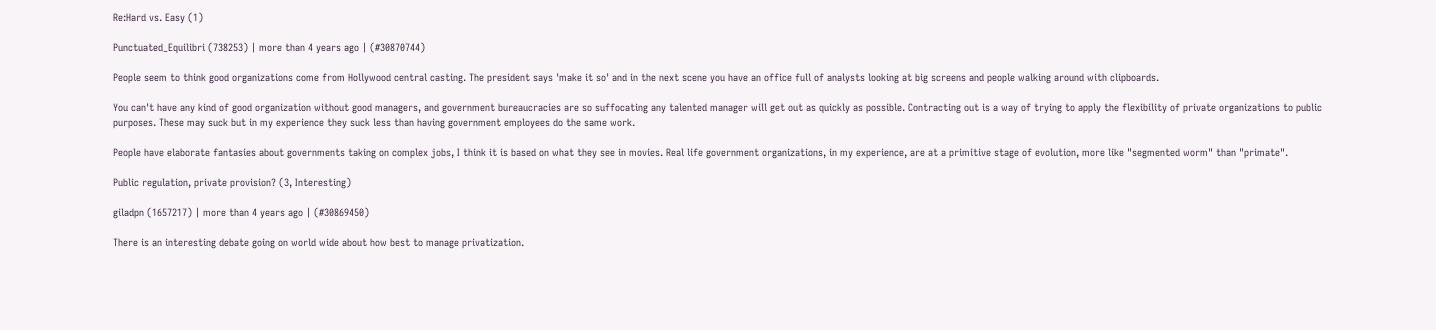Re:Hard vs. Easy (1)

Punctuated_Equilibri (738253) | more than 4 years ago | (#30870744)

People seem to think good organizations come from Hollywood central casting. The president says 'make it so' and in the next scene you have an office full of analysts looking at big screens and people walking around with clipboards.

You can't have any kind of good organization without good managers, and government bureaucracies are so suffocating any talented manager will get out as quickly as possible. Contracting out is a way of trying to apply the flexibility of private organizations to public purposes. These may suck but in my experience they suck less than having government employees do the same work.

People have elaborate fantasies about governments taking on complex jobs, I think it is based on what they see in movies. Real life government organizations, in my experience, are at a primitive stage of evolution, more like "segmented worm" than "primate".

Public regulation, private provision? (3, Interesting)

giladpn (1657217) | more than 4 years ago | (#30869450)

There is an interesting debate going on world wide about how best to manage privatization.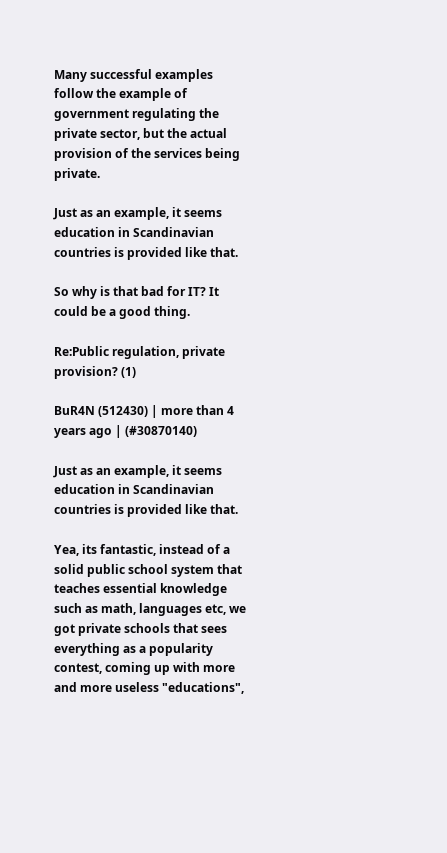Many successful examples follow the example of government regulating the private sector, but the actual provision of the services being private.

Just as an example, it seems education in Scandinavian countries is provided like that.

So why is that bad for IT? It could be a good thing.

Re:Public regulation, private provision? (1)

BuR4N (512430) | more than 4 years ago | (#30870140)

Just as an example, it seems education in Scandinavian countries is provided like that.

Yea, its fantastic, instead of a solid public school system that teaches essential knowledge such as math, languages etc, we got private schools that sees everything as a popularity contest, coming up with more and more useless "educations",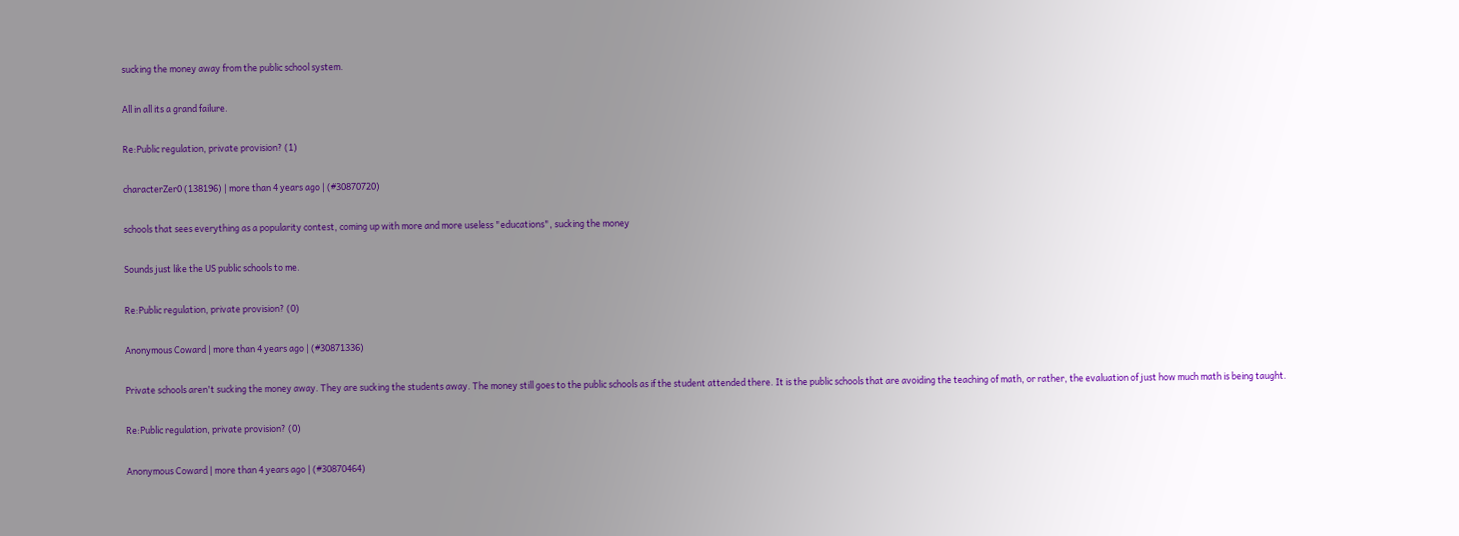sucking the money away from the public school system.

All in all its a grand failure.

Re:Public regulation, private provision? (1)

characterZer0 (138196) | more than 4 years ago | (#30870720)

schools that sees everything as a popularity contest, coming up with more and more useless "educations", sucking the money

Sounds just like the US public schools to me.

Re:Public regulation, private provision? (0)

Anonymous Coward | more than 4 years ago | (#30871336)

Private schools aren't sucking the money away. They are sucking the students away. The money still goes to the public schools as if the student attended there. It is the public schools that are avoiding the teaching of math, or rather, the evaluation of just how much math is being taught.

Re:Public regulation, private provision? (0)

Anonymous Coward | more than 4 years ago | (#30870464)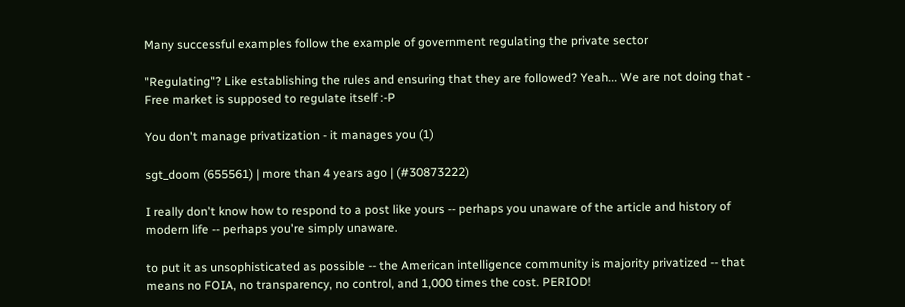Many successful examples follow the example of government regulating the private sector

"Regulating"? Like establishing the rules and ensuring that they are followed? Yeah... We are not doing that - Free market is supposed to regulate itself :-P

You don't manage privatization - it manages you (1)

sgt_doom (655561) | more than 4 years ago | (#30873222)

I really don't know how to respond to a post like yours -- perhaps you unaware of the article and history of modern life -- perhaps you're simply unaware.

to put it as unsophisticated as possible -- the American intelligence community is majority privatized -- that means no FOIA, no transparency, no control, and 1,000 times the cost. PERIOD!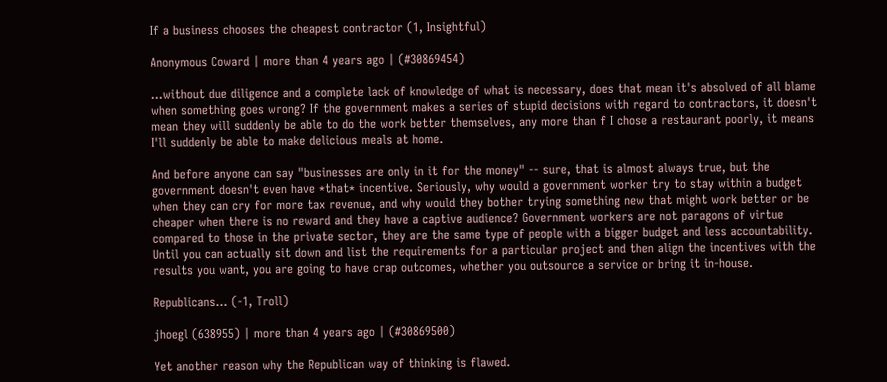If a business chooses the cheapest contractor (1, Insightful)

Anonymous Coward | more than 4 years ago | (#30869454)

...without due diligence and a complete lack of knowledge of what is necessary, does that mean it's absolved of all blame when something goes wrong? If the government makes a series of stupid decisions with regard to contractors, it doesn't mean they will suddenly be able to do the work better themselves, any more than f I chose a restaurant poorly, it means I'll suddenly be able to make delicious meals at home.

And before anyone can say "businesses are only in it for the money" -- sure, that is almost always true, but the government doesn't even have *that* incentive. Seriously, why would a government worker try to stay within a budget when they can cry for more tax revenue, and why would they bother trying something new that might work better or be cheaper when there is no reward and they have a captive audience? Government workers are not paragons of virtue compared to those in the private sector, they are the same type of people with a bigger budget and less accountability. Until you can actually sit down and list the requirements for a particular project and then align the incentives with the results you want, you are going to have crap outcomes, whether you outsource a service or bring it in-house.

Republicans... (-1, Troll)

jhoegl (638955) | more than 4 years ago | (#30869500)

Yet another reason why the Republican way of thinking is flawed.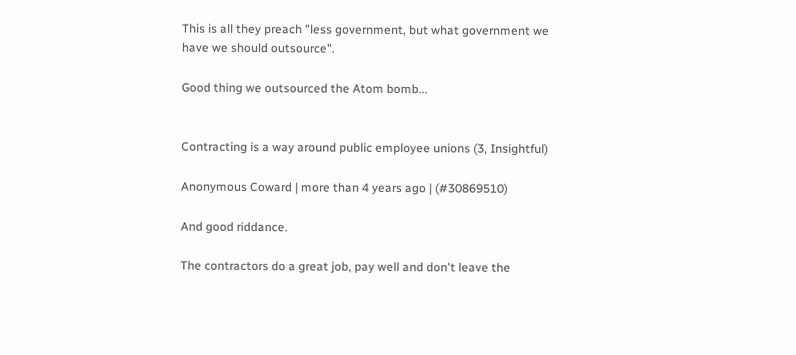This is all they preach "less government, but what government we have we should outsource".

Good thing we outsourced the Atom bomb...


Contracting is a way around public employee unions (3, Insightful)

Anonymous Coward | more than 4 years ago | (#30869510)

And good riddance.

The contractors do a great job, pay well and don't leave the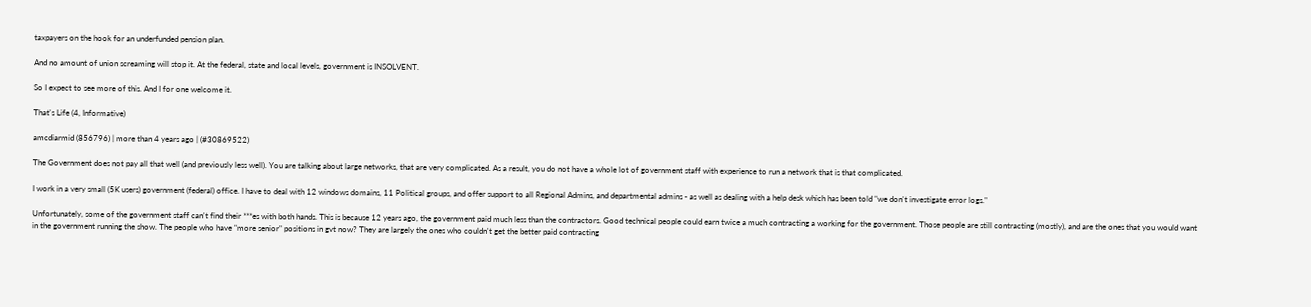taxpayers on the hook for an underfunded pension plan.

And no amount of union screaming will stop it. At the federal, state and local levels, government is INSOLVENT.

So I expect to see more of this. And I for one welcome it.

That's Life (4, Informative)

amcdiarmid (856796) | more than 4 years ago | (#30869522)

The Government does not pay all that well (and previously less well). You are talking about large networks, that are very complicated. As a result, you do not have a whole lot of government staff with experience to run a network that is that complicated.

I work in a very small (5K users) government (federal) office. I have to deal with 12 windows domains, 11 Political groups, and offer support to all Regional Admins, and departmental admins - as well as dealing with a help desk which has been told "we don't investigate error logs."

Unfortunately, some of the government staff can't find their ***es with both hands. This is because 12 years ago, the government paid much less than the contractors. Good technical people could earn twice a much contracting a working for the government. Those people are still contracting (mostly), and are the ones that you would want in the government running the show. The people who have "more senior" positions in gvt now? They are largely the ones who couldn't get the better paid contracting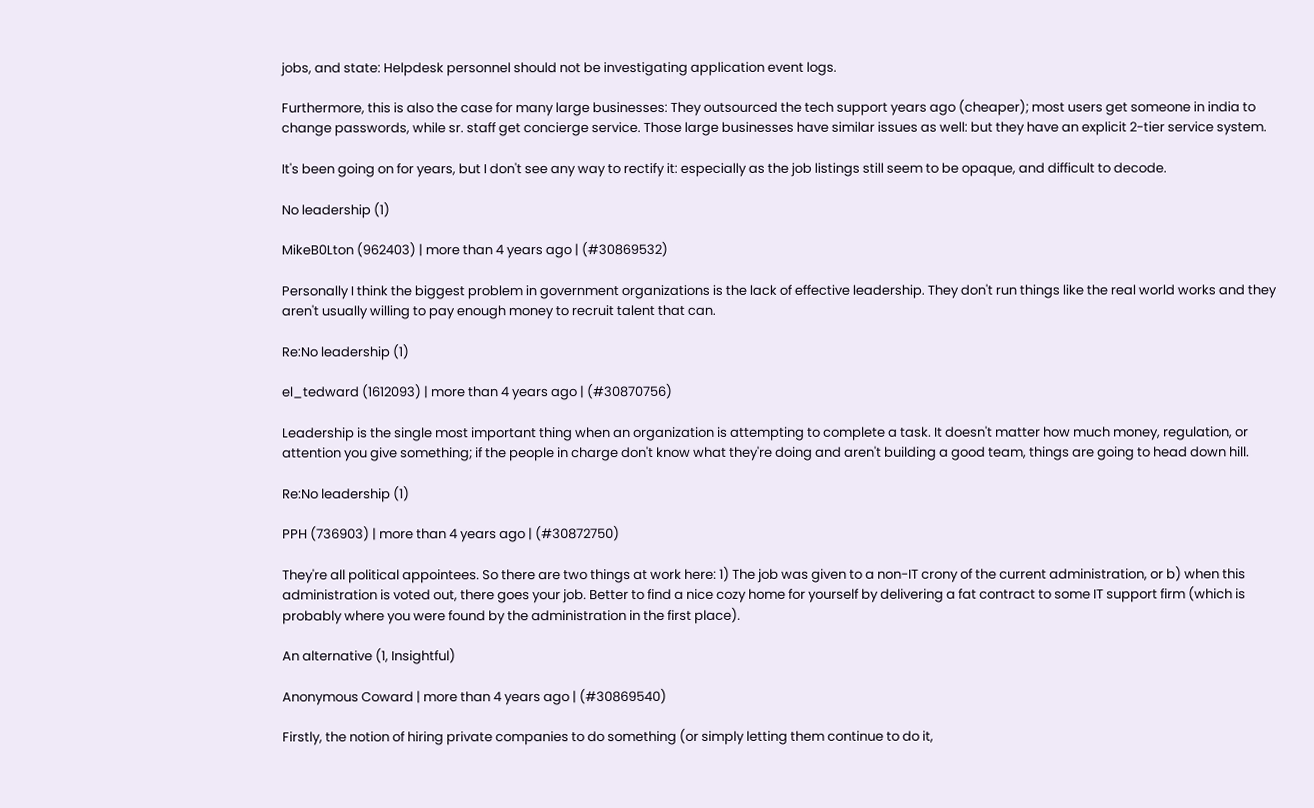jobs, and state: Helpdesk personnel should not be investigating application event logs.

Furthermore, this is also the case for many large businesses: They outsourced the tech support years ago (cheaper); most users get someone in india to change passwords, while sr. staff get concierge service. Those large businesses have similar issues as well: but they have an explicit 2-tier service system.

It's been going on for years, but I don't see any way to rectify it: especially as the job listings still seem to be opaque, and difficult to decode.

No leadership (1)

MikeB0Lton (962403) | more than 4 years ago | (#30869532)

Personally I think the biggest problem in government organizations is the lack of effective leadership. They don't run things like the real world works and they aren't usually willing to pay enough money to recruit talent that can.

Re:No leadership (1)

el_tedward (1612093) | more than 4 years ago | (#30870756)

Leadership is the single most important thing when an organization is attempting to complete a task. It doesn't matter how much money, regulation, or attention you give something; if the people in charge don't know what they're doing and aren't building a good team, things are going to head down hill.

Re:No leadership (1)

PPH (736903) | more than 4 years ago | (#30872750)

They're all political appointees. So there are two things at work here: 1) The job was given to a non-IT crony of the current administration, or b) when this administration is voted out, there goes your job. Better to find a nice cozy home for yourself by delivering a fat contract to some IT support firm (which is probably where you were found by the administration in the first place).

An alternative (1, Insightful)

Anonymous Coward | more than 4 years ago | (#30869540)

Firstly, the notion of hiring private companies to do something (or simply letting them continue to do it,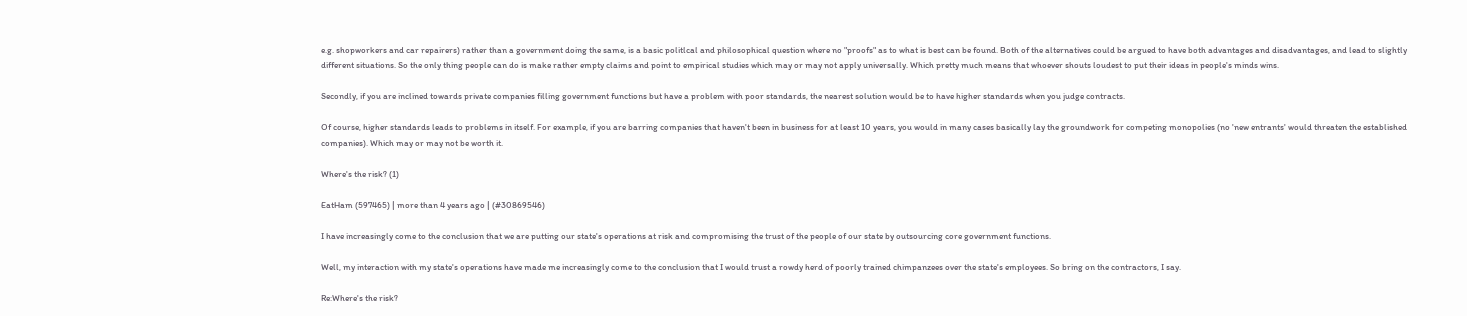e.g. shopworkers and car repairers) rather than a government doing the same, is a basic politlcal and philosophical question where no "proofs" as to what is best can be found. Both of the alternatives could be argued to have both advantages and disadvantages, and lead to slightly different situations. So the only thing people can do is make rather empty claims and point to empirical studies which may or may not apply universally. Which pretty much means that whoever shouts loudest to put their ideas in people's minds wins.

Secondly, if you are inclined towards private companies filling government functions but have a problem with poor standards, the nearest solution would be to have higher standards when you judge contracts.

Of course, higher standards leads to problems in itself. For example, if you are barring companies that haven't been in business for at least 10 years, you would in many cases basically lay the groundwork for competing monopolies (no 'new entrants' would threaten the established companies). Which may or may not be worth it.

Where's the risk? (1)

EatHam (597465) | more than 4 years ago | (#30869546)

I have increasingly come to the conclusion that we are putting our state's operations at risk and compromising the trust of the people of our state by outsourcing core government functions.

Well, my interaction with my state's operations have made me increasingly come to the conclusion that I would trust a rowdy herd of poorly trained chimpanzees over the state's employees. So bring on the contractors, I say.

Re:Where's the risk?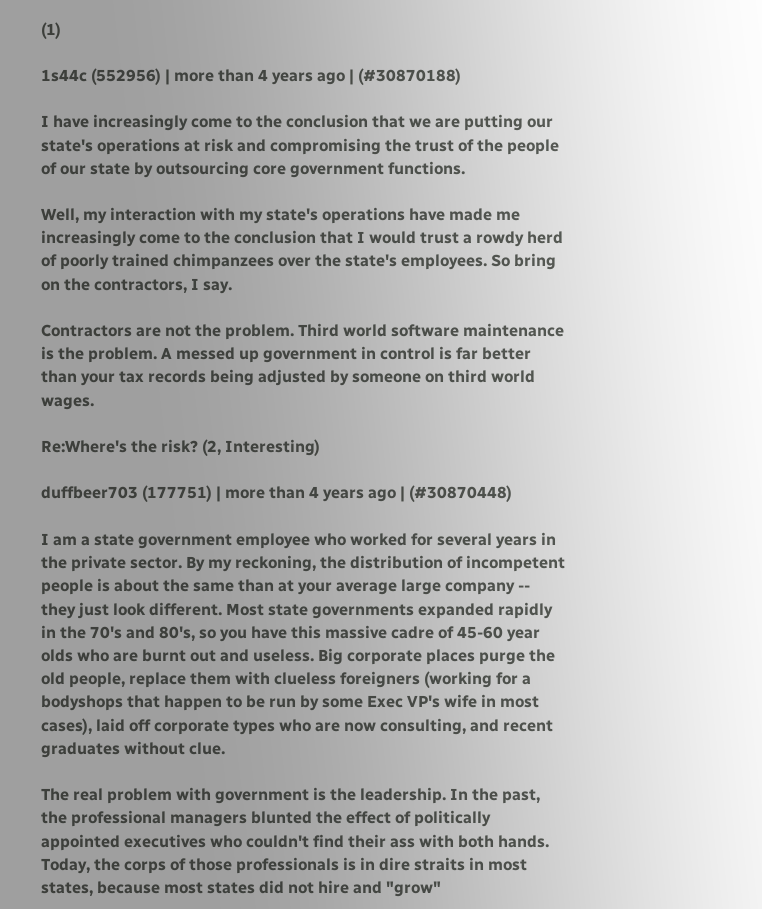(1)

1s44c (552956) | more than 4 years ago | (#30870188)

I have increasingly come to the conclusion that we are putting our state's operations at risk and compromising the trust of the people of our state by outsourcing core government functions.

Well, my interaction with my state's operations have made me increasingly come to the conclusion that I would trust a rowdy herd of poorly trained chimpanzees over the state's employees. So bring on the contractors, I say.

Contractors are not the problem. Third world software maintenance is the problem. A messed up government in control is far better than your tax records being adjusted by someone on third world wages.

Re:Where's the risk? (2, Interesting)

duffbeer703 (177751) | more than 4 years ago | (#30870448)

I am a state government employee who worked for several years in the private sector. By my reckoning, the distribution of incompetent people is about the same than at your average large company -- they just look different. Most state governments expanded rapidly in the 70's and 80's, so you have this massive cadre of 45-60 year olds who are burnt out and useless. Big corporate places purge the old people, replace them with clueless foreigners (working for a bodyshops that happen to be run by some Exec VP's wife in most cases), laid off corporate types who are now consulting, and recent graduates without clue.

The real problem with government is the leadership. In the past, the professional managers blunted the effect of politically appointed executives who couldn't find their ass with both hands. Today, the corps of those professionals is in dire straits in most states, because most states did not hire and "grow"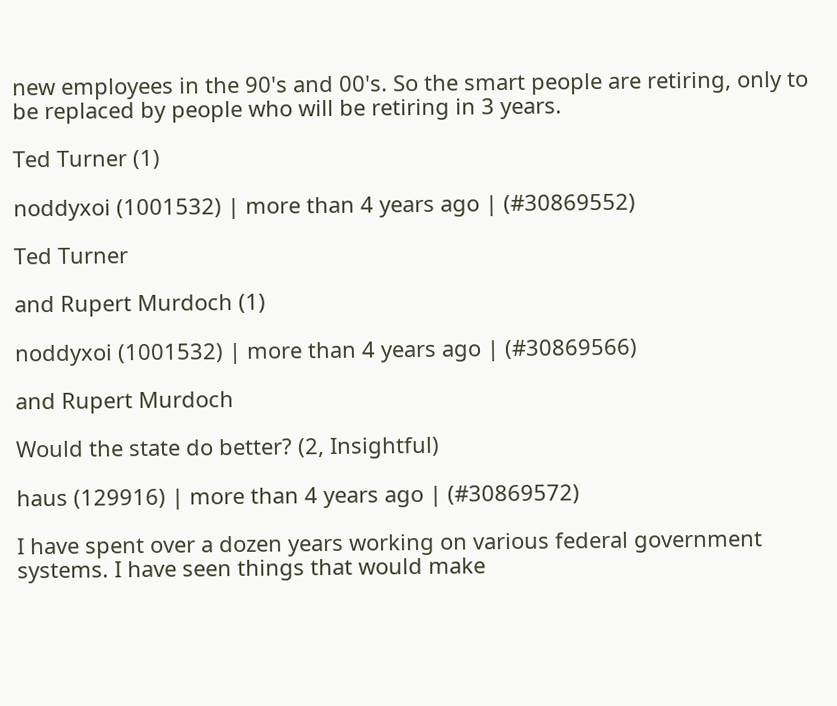new employees in the 90's and 00's. So the smart people are retiring, only to be replaced by people who will be retiring in 3 years.

Ted Turner (1)

noddyxoi (1001532) | more than 4 years ago | (#30869552)

Ted Turner

and Rupert Murdoch (1)

noddyxoi (1001532) | more than 4 years ago | (#30869566)

and Rupert Murdoch

Would the state do better? (2, Insightful)

haus (129916) | more than 4 years ago | (#30869572)

I have spent over a dozen years working on various federal government systems. I have seen things that would make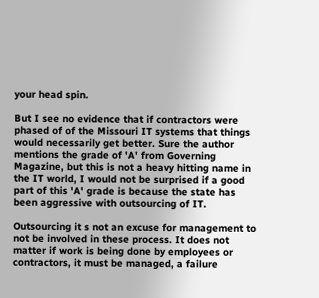your head spin.

But I see no evidence that if contractors were phased of of the Missouri IT systems that things would necessarily get better. Sure the author mentions the grade of 'A' from Governing Magazine, but this is not a heavy hitting name in the IT world, I would not be surprised if a good part of this 'A' grade is because the state has been aggressive with outsourcing of IT.

Outsourcing it s not an excuse for management to not be involved in these process. It does not matter if work is being done by employees or contractors, it must be managed, a failure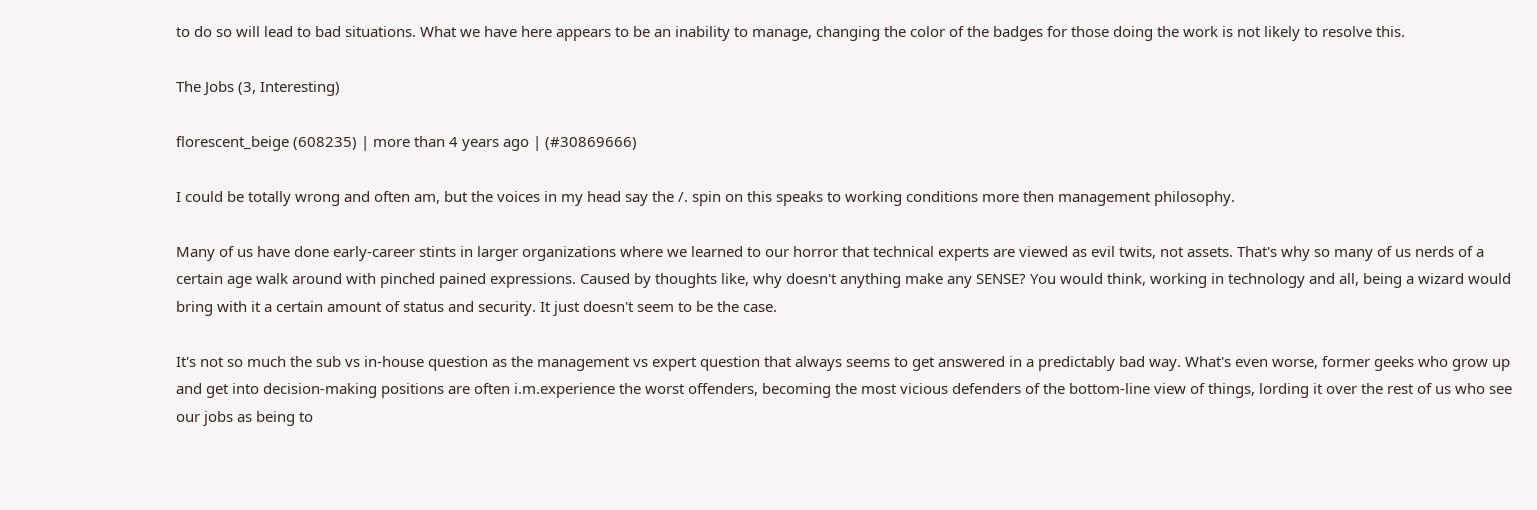to do so will lead to bad situations. What we have here appears to be an inability to manage, changing the color of the badges for those doing the work is not likely to resolve this.

The Jobs (3, Interesting)

florescent_beige (608235) | more than 4 years ago | (#30869666)

I could be totally wrong and often am, but the voices in my head say the /. spin on this speaks to working conditions more then management philosophy.

Many of us have done early-career stints in larger organizations where we learned to our horror that technical experts are viewed as evil twits, not assets. That's why so many of us nerds of a certain age walk around with pinched pained expressions. Caused by thoughts like, why doesn't anything make any SENSE? You would think, working in technology and all, being a wizard would bring with it a certain amount of status and security. It just doesn't seem to be the case.

It's not so much the sub vs in-house question as the management vs expert question that always seems to get answered in a predictably bad way. What's even worse, former geeks who grow up and get into decision-making positions are often i.m.experience the worst offenders, becoming the most vicious defenders of the bottom-line view of things, lording it over the rest of us who see our jobs as being to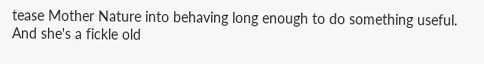tease Mother Nature into behaving long enough to do something useful. And she's a fickle old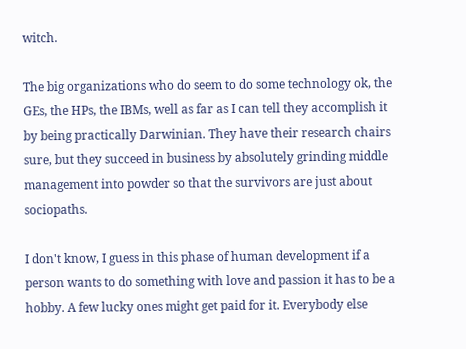witch.

The big organizations who do seem to do some technology ok, the GEs, the HPs, the IBMs, well as far as I can tell they accomplish it by being practically Darwinian. They have their research chairs sure, but they succeed in business by absolutely grinding middle management into powder so that the survivors are just about sociopaths.

I don't know, I guess in this phase of human development if a person wants to do something with love and passion it has to be a hobby. A few lucky ones might get paid for it. Everybody else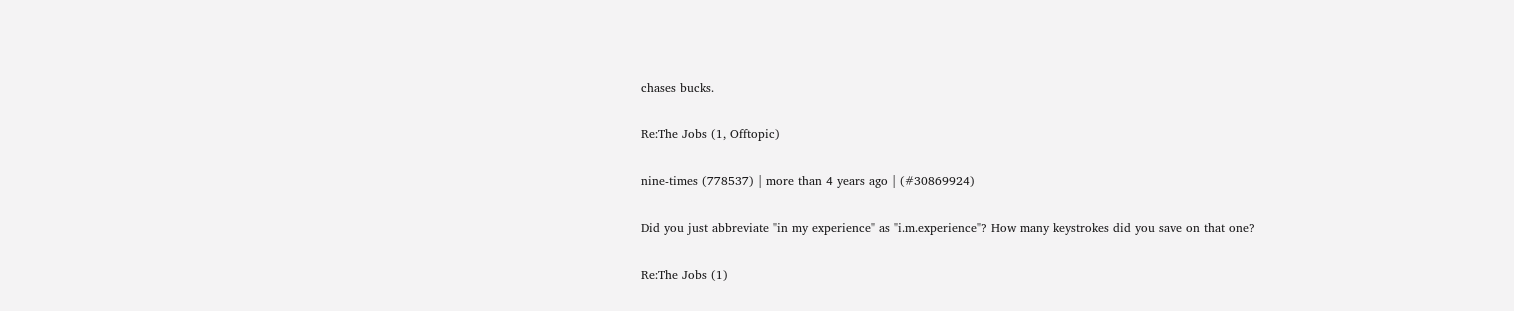chases bucks.

Re:The Jobs (1, Offtopic)

nine-times (778537) | more than 4 years ago | (#30869924)

Did you just abbreviate "in my experience" as "i.m.experience"? How many keystrokes did you save on that one?

Re:The Jobs (1)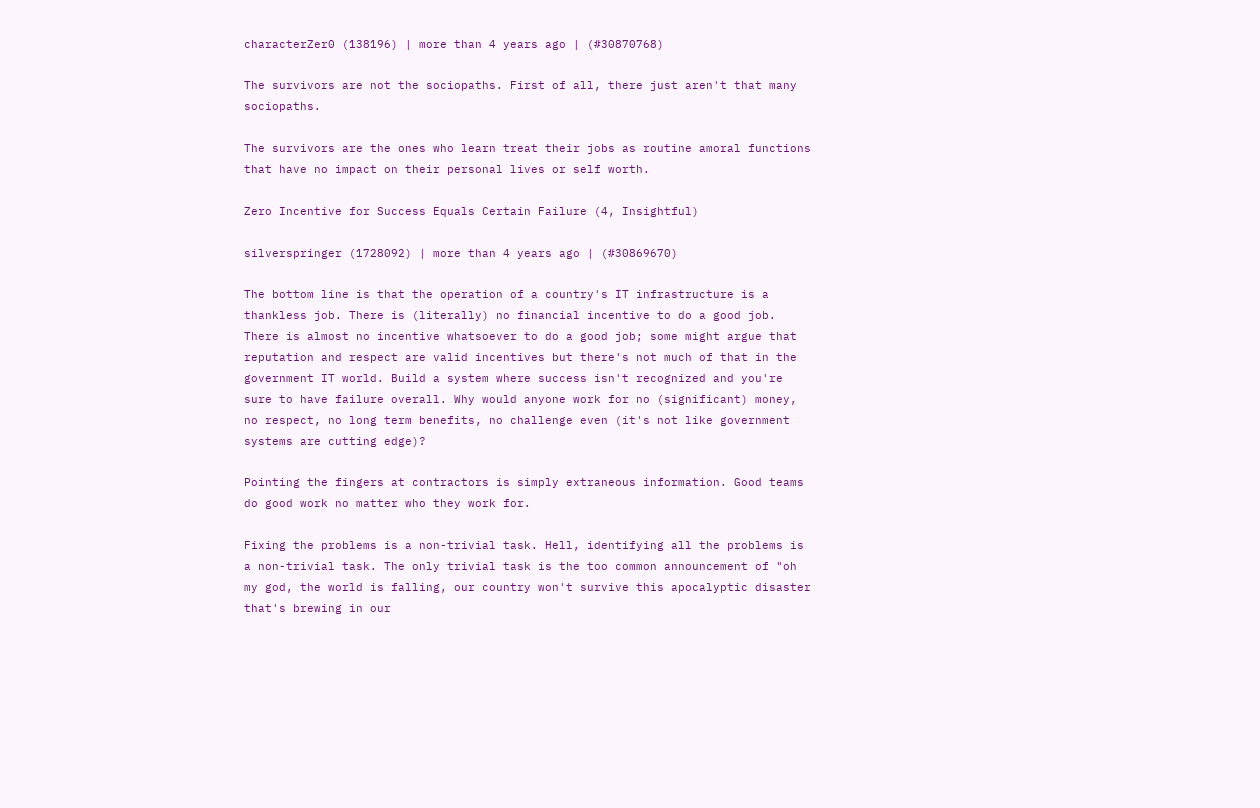characterZer0 (138196) | more than 4 years ago | (#30870768)

The survivors are not the sociopaths. First of all, there just aren't that many sociopaths.

The survivors are the ones who learn treat their jobs as routine amoral functions that have no impact on their personal lives or self worth.

Zero Incentive for Success Equals Certain Failure (4, Insightful)

silverspringer (1728092) | more than 4 years ago | (#30869670)

The bottom line is that the operation of a country's IT infrastructure is a thankless job. There is (literally) no financial incentive to do a good job. There is almost no incentive whatsoever to do a good job; some might argue that reputation and respect are valid incentives but there's not much of that in the government IT world. Build a system where success isn't recognized and you're sure to have failure overall. Why would anyone work for no (significant) money, no respect, no long term benefits, no challenge even (it's not like government systems are cutting edge)?

Pointing the fingers at contractors is simply extraneous information. Good teams do good work no matter who they work for.

Fixing the problems is a non-trivial task. Hell, identifying all the problems is a non-trivial task. The only trivial task is the too common announcement of "oh my god, the world is falling, our country won't survive this apocalyptic disaster that's brewing in our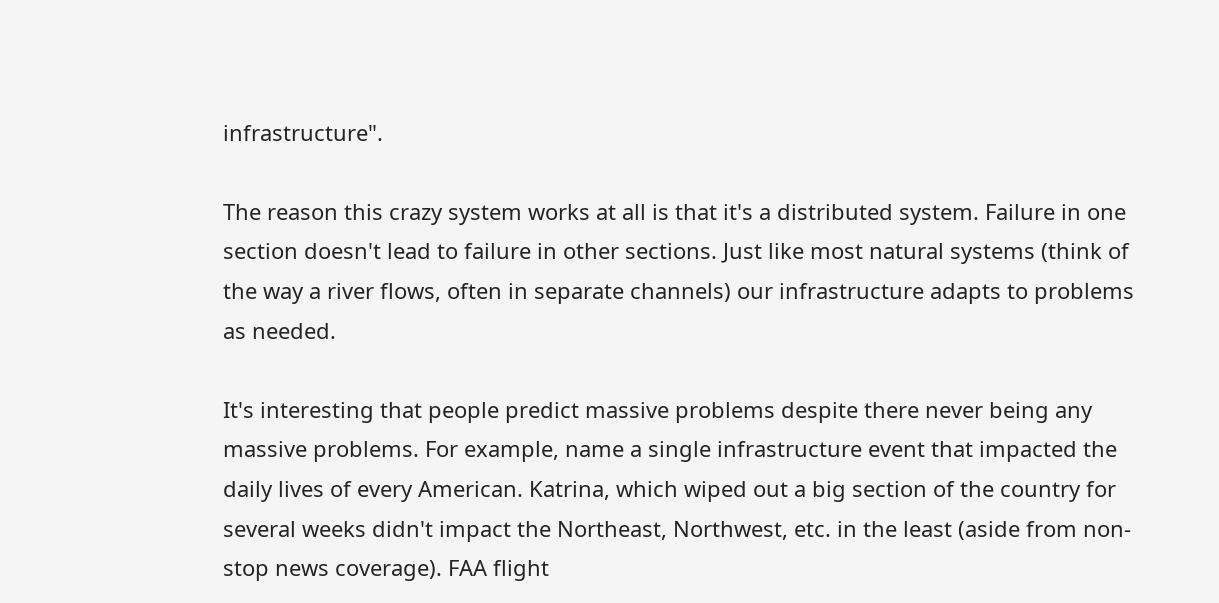infrastructure".

The reason this crazy system works at all is that it's a distributed system. Failure in one section doesn't lead to failure in other sections. Just like most natural systems (think of the way a river flows, often in separate channels) our infrastructure adapts to problems as needed.

It's interesting that people predict massive problems despite there never being any massive problems. For example, name a single infrastructure event that impacted the daily lives of every American. Katrina, which wiped out a big section of the country for several weeks didn't impact the Northeast, Northwest, etc. in the least (aside from non-stop news coverage). FAA flight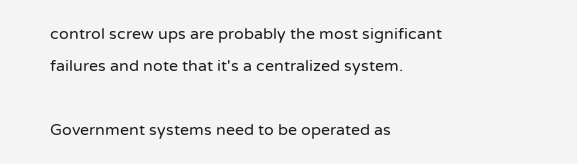control screw ups are probably the most significant failures and note that it's a centralized system.

Government systems need to be operated as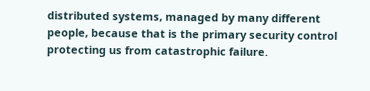distributed systems, managed by many different people, because that is the primary security control protecting us from catastrophic failure.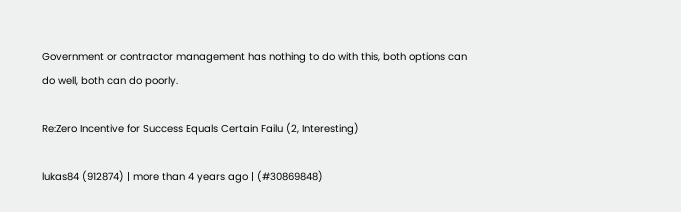Government or contractor management has nothing to do with this, both options can do well, both can do poorly.

Re:Zero Incentive for Success Equals Certain Failu (2, Interesting)

lukas84 (912874) | more than 4 years ago | (#30869848)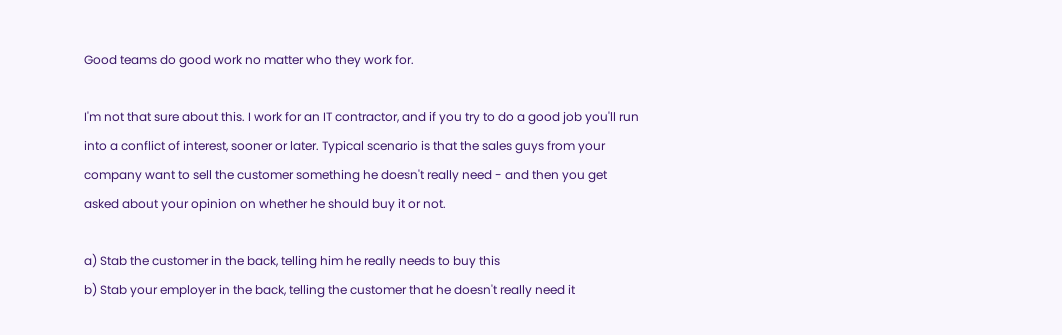Good teams do good work no matter who they work for.

I'm not that sure about this. I work for an IT contractor, and if you try to do a good job you'll run into a conflict of interest, sooner or later. Typical scenario is that the sales guys from your company want to sell the customer something he doesn't really need - and then you get asked about your opinion on whether he should buy it or not.

a) Stab the customer in the back, telling him he really needs to buy this
b) Stab your employer in the back, telling the customer that he doesn't really need it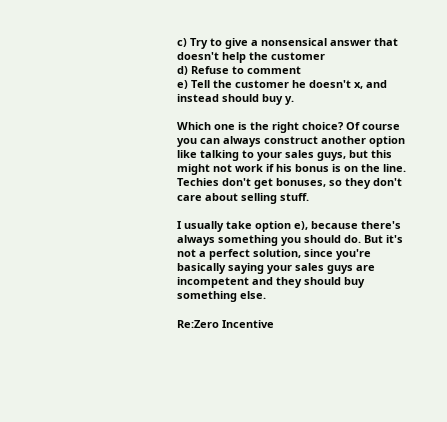c) Try to give a nonsensical answer that doesn't help the customer
d) Refuse to comment
e) Tell the customer he doesn't x, and instead should buy y.

Which one is the right choice? Of course you can always construct another option like talking to your sales guys, but this might not work if his bonus is on the line. Techies don't get bonuses, so they don't care about selling stuff.

I usually take option e), because there's always something you should do. But it's not a perfect solution, since you're basically saying your sales guys are incompetent and they should buy something else.

Re:Zero Incentive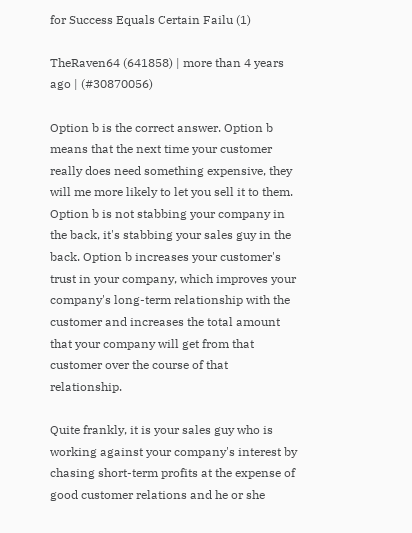for Success Equals Certain Failu (1)

TheRaven64 (641858) | more than 4 years ago | (#30870056)

Option b is the correct answer. Option b means that the next time your customer really does need something expensive, they will me more likely to let you sell it to them. Option b is not stabbing your company in the back, it's stabbing your sales guy in the back. Option b increases your customer's trust in your company, which improves your company's long-term relationship with the customer and increases the total amount that your company will get from that customer over the course of that relationship.

Quite frankly, it is your sales guy who is working against your company's interest by chasing short-term profits at the expense of good customer relations and he or she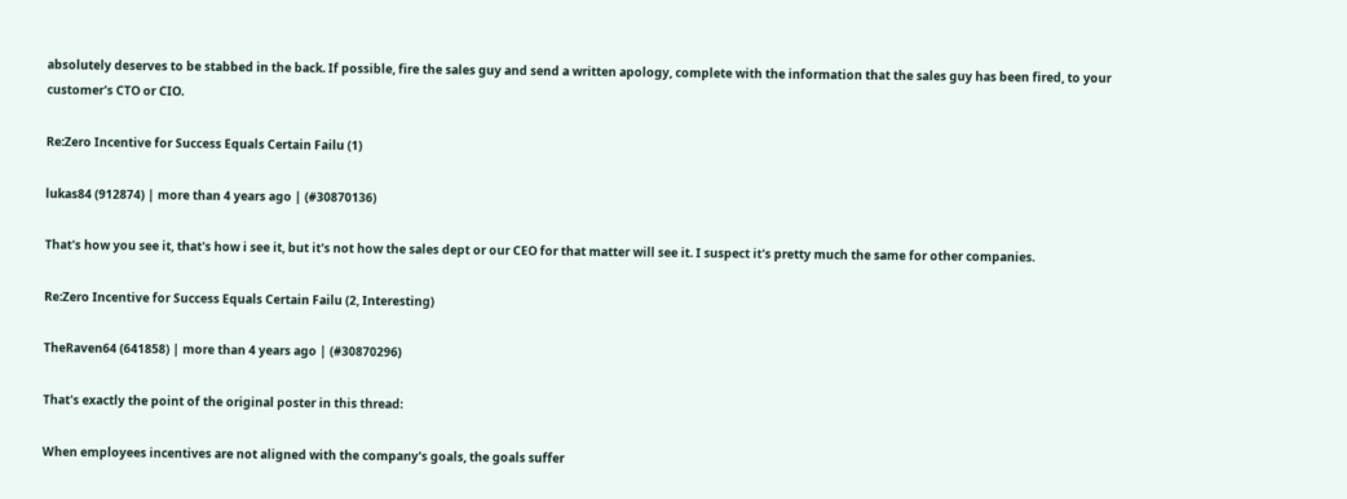absolutely deserves to be stabbed in the back. If possible, fire the sales guy and send a written apology, complete with the information that the sales guy has been fired, to your customer's CTO or CIO.

Re:Zero Incentive for Success Equals Certain Failu (1)

lukas84 (912874) | more than 4 years ago | (#30870136)

That's how you see it, that's how i see it, but it's not how the sales dept or our CEO for that matter will see it. I suspect it's pretty much the same for other companies.

Re:Zero Incentive for Success Equals Certain Failu (2, Interesting)

TheRaven64 (641858) | more than 4 years ago | (#30870296)

That's exactly the point of the original poster in this thread:

When employees incentives are not aligned with the company's goals, the goals suffer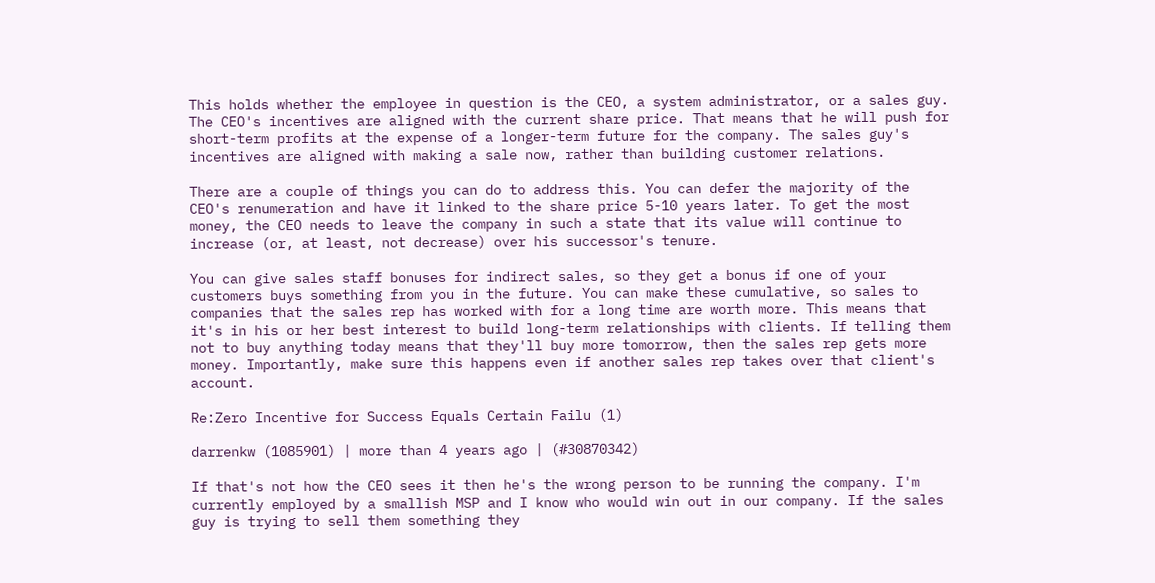This holds whether the employee in question is the CEO, a system administrator, or a sales guy. The CEO's incentives are aligned with the current share price. That means that he will push for short-term profits at the expense of a longer-term future for the company. The sales guy's incentives are aligned with making a sale now, rather than building customer relations.

There are a couple of things you can do to address this. You can defer the majority of the CEO's renumeration and have it linked to the share price 5-10 years later. To get the most money, the CEO needs to leave the company in such a state that its value will continue to increase (or, at least, not decrease) over his successor's tenure.

You can give sales staff bonuses for indirect sales, so they get a bonus if one of your customers buys something from you in the future. You can make these cumulative, so sales to companies that the sales rep has worked with for a long time are worth more. This means that it's in his or her best interest to build long-term relationships with clients. If telling them not to buy anything today means that they'll buy more tomorrow, then the sales rep gets more money. Importantly, make sure this happens even if another sales rep takes over that client's account.

Re:Zero Incentive for Success Equals Certain Failu (1)

darrenkw (1085901) | more than 4 years ago | (#30870342)

If that's not how the CEO sees it then he's the wrong person to be running the company. I'm currently employed by a smallish MSP and I know who would win out in our company. If the sales guy is trying to sell them something they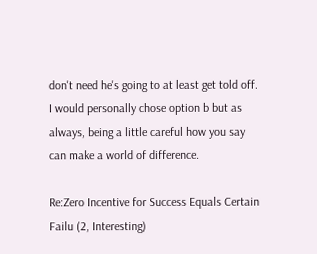don't need he's going to at least get told off. I would personally chose option b but as always, being a little careful how you say can make a world of difference.

Re:Zero Incentive for Success Equals Certain Failu (2, Interesting)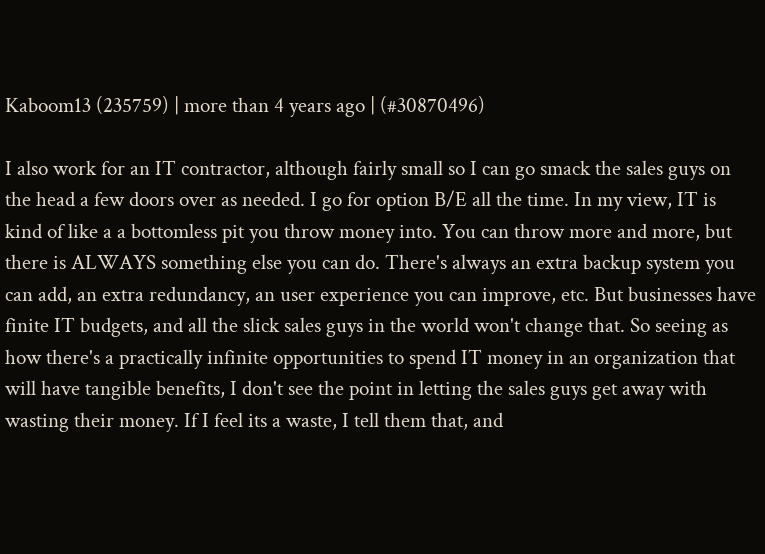Kaboom13 (235759) | more than 4 years ago | (#30870496)

I also work for an IT contractor, although fairly small so I can go smack the sales guys on the head a few doors over as needed. I go for option B/E all the time. In my view, IT is kind of like a a bottomless pit you throw money into. You can throw more and more, but there is ALWAYS something else you can do. There's always an extra backup system you can add, an extra redundancy, an user experience you can improve, etc. But businesses have finite IT budgets, and all the slick sales guys in the world won't change that. So seeing as how there's a practically infinite opportunities to spend IT money in an organization that will have tangible benefits, I don't see the point in letting the sales guys get away with wasting their money. If I feel its a waste, I tell them that, and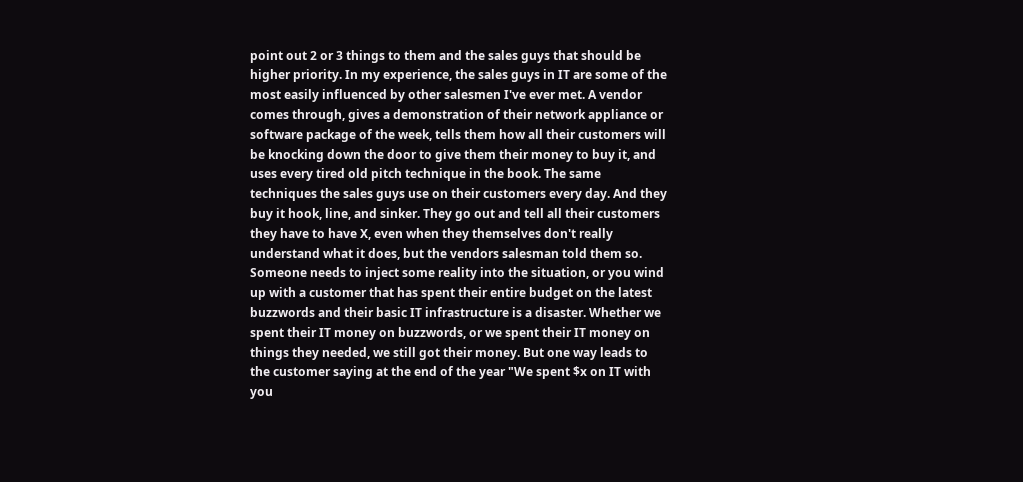point out 2 or 3 things to them and the sales guys that should be higher priority. In my experience, the sales guys in IT are some of the most easily influenced by other salesmen I've ever met. A vendor comes through, gives a demonstration of their network appliance or software package of the week, tells them how all their customers will be knocking down the door to give them their money to buy it, and uses every tired old pitch technique in the book. The same techniques the sales guys use on their customers every day. And they buy it hook, line, and sinker. They go out and tell all their customers they have to have X, even when they themselves don't really understand what it does, but the vendors salesman told them so. Someone needs to inject some reality into the situation, or you wind up with a customer that has spent their entire budget on the latest buzzwords and their basic IT infrastructure is a disaster. Whether we spent their IT money on buzzwords, or we spent their IT money on things they needed, we still got their money. But one way leads to the customer saying at the end of the year "We spent $x on IT with you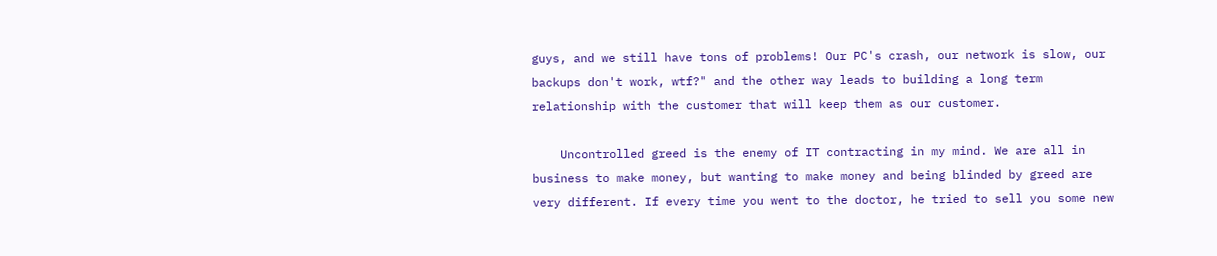guys, and we still have tons of problems! Our PC's crash, our network is slow, our backups don't work, wtf?" and the other way leads to building a long term relationship with the customer that will keep them as our customer.

    Uncontrolled greed is the enemy of IT contracting in my mind. We are all in business to make money, but wanting to make money and being blinded by greed are very different. If every time you went to the doctor, he tried to sell you some new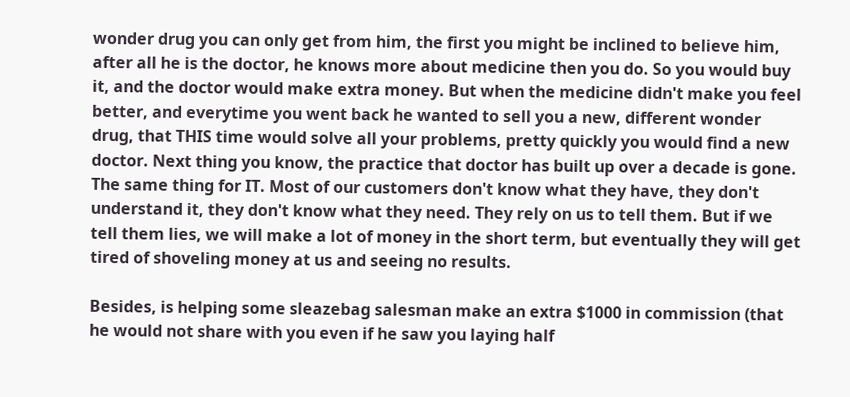wonder drug you can only get from him, the first you might be inclined to believe him, after all he is the doctor, he knows more about medicine then you do. So you would buy it, and the doctor would make extra money. But when the medicine didn't make you feel better, and everytime you went back he wanted to sell you a new, different wonder drug, that THIS time would solve all your problems, pretty quickly you would find a new doctor. Next thing you know, the practice that doctor has built up over a decade is gone. The same thing for IT. Most of our customers don't know what they have, they don't understand it, they don't know what they need. They rely on us to tell them. But if we tell them lies, we will make a lot of money in the short term, but eventually they will get tired of shoveling money at us and seeing no results.

Besides, is helping some sleazebag salesman make an extra $1000 in commission (that he would not share with you even if he saw you laying half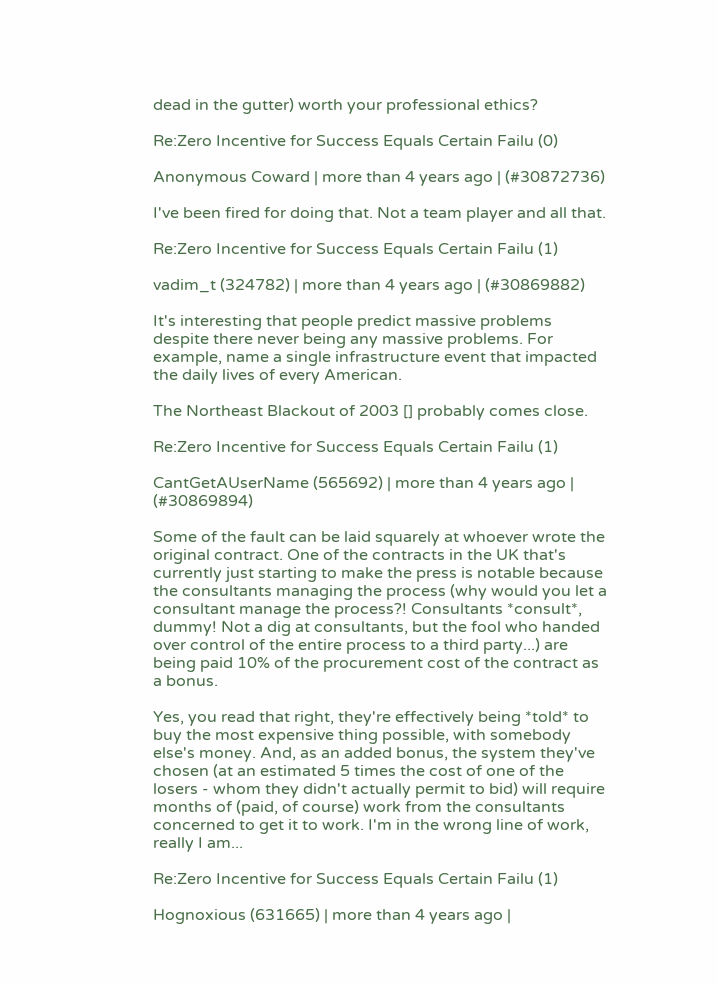dead in the gutter) worth your professional ethics?

Re:Zero Incentive for Success Equals Certain Failu (0)

Anonymous Coward | more than 4 years ago | (#30872736)

I've been fired for doing that. Not a team player and all that.

Re:Zero Incentive for Success Equals Certain Failu (1)

vadim_t (324782) | more than 4 years ago | (#30869882)

It's interesting that people predict massive problems despite there never being any massive problems. For example, name a single infrastructure event that impacted the daily lives of every American.

The Northeast Blackout of 2003 [] probably comes close.

Re:Zero Incentive for Success Equals Certain Failu (1)

CantGetAUserName (565692) | more than 4 years ago | (#30869894)

Some of the fault can be laid squarely at whoever wrote the original contract. One of the contracts in the UK that's currently just starting to make the press is notable because the consultants managing the process (why would you let a consultant manage the process?! Consultants *consult*, dummy! Not a dig at consultants, but the fool who handed over control of the entire process to a third party...) are being paid 10% of the procurement cost of the contract as a bonus.

Yes, you read that right, they're effectively being *told* to buy the most expensive thing possible, with somebody else's money. And, as an added bonus, the system they've chosen (at an estimated 5 times the cost of one of the losers - whom they didn't actually permit to bid) will require months of (paid, of course) work from the consultants concerned to get it to work. I'm in the wrong line of work, really I am...

Re:Zero Incentive for Success Equals Certain Failu (1)

Hognoxious (631665) | more than 4 years ago |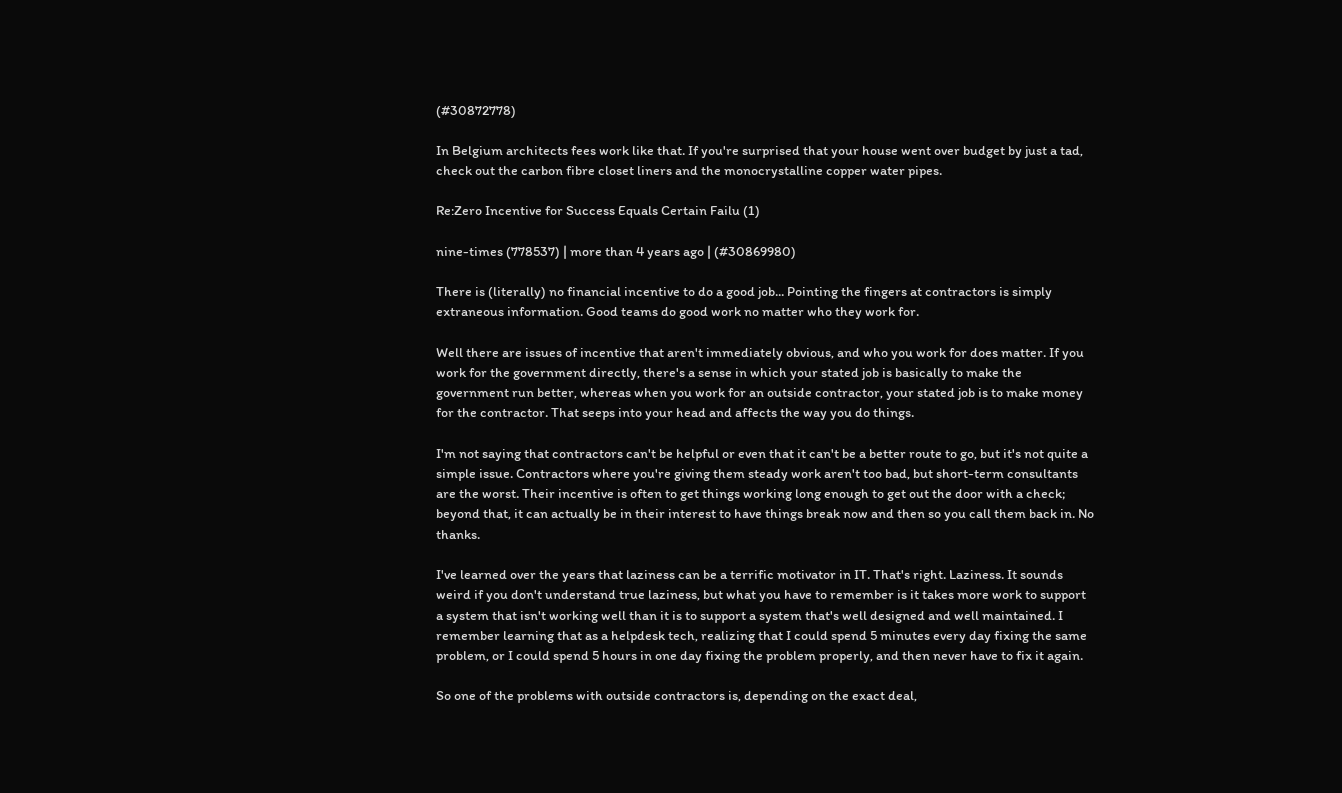(#30872778)

In Belgium architects fees work like that. If you're surprised that your house went over budget by just a tad, check out the carbon fibre closet liners and the monocrystalline copper water pipes.

Re:Zero Incentive for Success Equals Certain Failu (1)

nine-times (778537) | more than 4 years ago | (#30869980)

There is (literally) no financial incentive to do a good job... Pointing the fingers at contractors is simply extraneous information. Good teams do good work no matter who they work for.

Well there are issues of incentive that aren't immediately obvious, and who you work for does matter. If you work for the government directly, there's a sense in which your stated job is basically to make the government run better, whereas when you work for an outside contractor, your stated job is to make money for the contractor. That seeps into your head and affects the way you do things.

I'm not saying that contractors can't be helpful or even that it can't be a better route to go, but it's not quite a simple issue. Contractors where you're giving them steady work aren't too bad, but short-term consultants are the worst. Their incentive is often to get things working long enough to get out the door with a check; beyond that, it can actually be in their interest to have things break now and then so you call them back in. No thanks.

I've learned over the years that laziness can be a terrific motivator in IT. That's right. Laziness. It sounds weird if you don't understand true laziness, but what you have to remember is it takes more work to support a system that isn't working well than it is to support a system that's well designed and well maintained. I remember learning that as a helpdesk tech, realizing that I could spend 5 minutes every day fixing the same problem, or I could spend 5 hours in one day fixing the problem properly, and then never have to fix it again.

So one of the problems with outside contractors is, depending on the exact deal,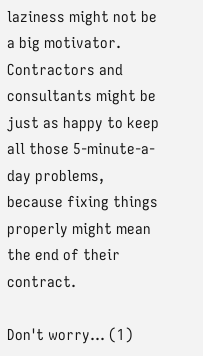laziness might not be a big motivator. Contractors and consultants might be just as happy to keep all those 5-minute-a-day problems, because fixing things properly might mean the end of their contract.

Don't worry... (1)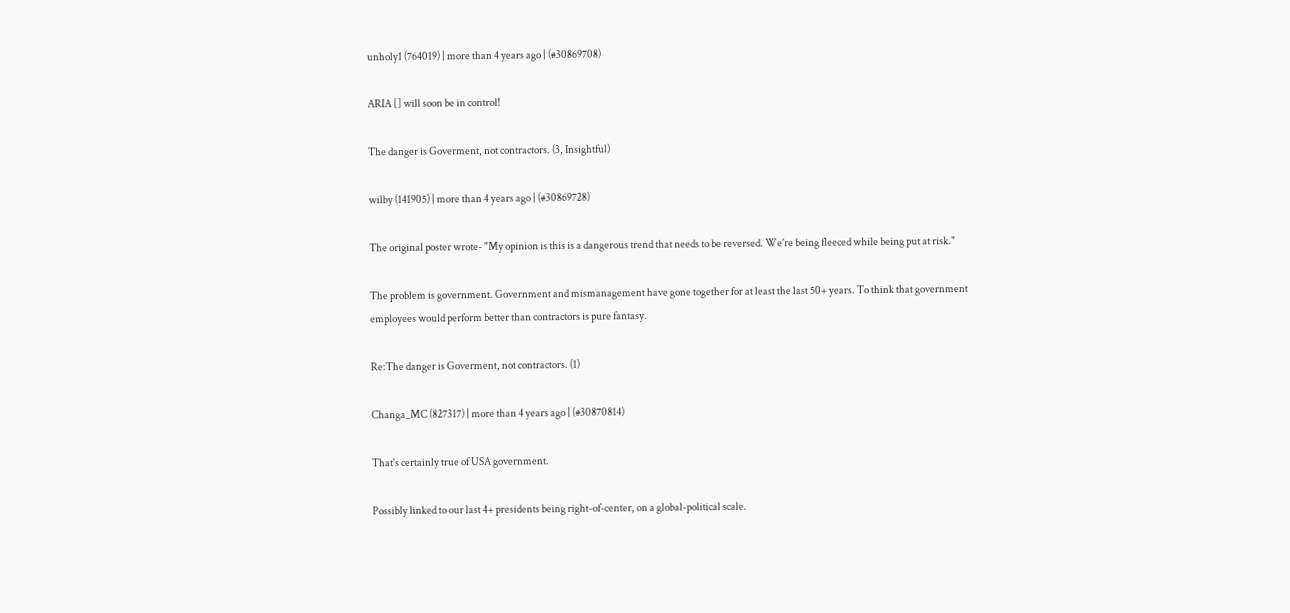unholy1 (764019) | more than 4 years ago | (#30869708)

ARIA [] will soon be in control!

The danger is Goverment, not contractors. (3, Insightful)

wilby (141905) | more than 4 years ago | (#30869728)

The original poster wrote- "My opinion is this is a dangerous trend that needs to be reversed. We're being fleeced while being put at risk."

The problem is government. Government and mismanagement have gone together for at least the last 50+ years. To think that government employees would perform better than contractors is pure fantasy.

Re:The danger is Goverment, not contractors. (1)

Changa_MC (827317) | more than 4 years ago | (#30870814)

That's certainly true of USA government.

Possibly linked to our last 4+ presidents being right-of-center, on a global-political scale.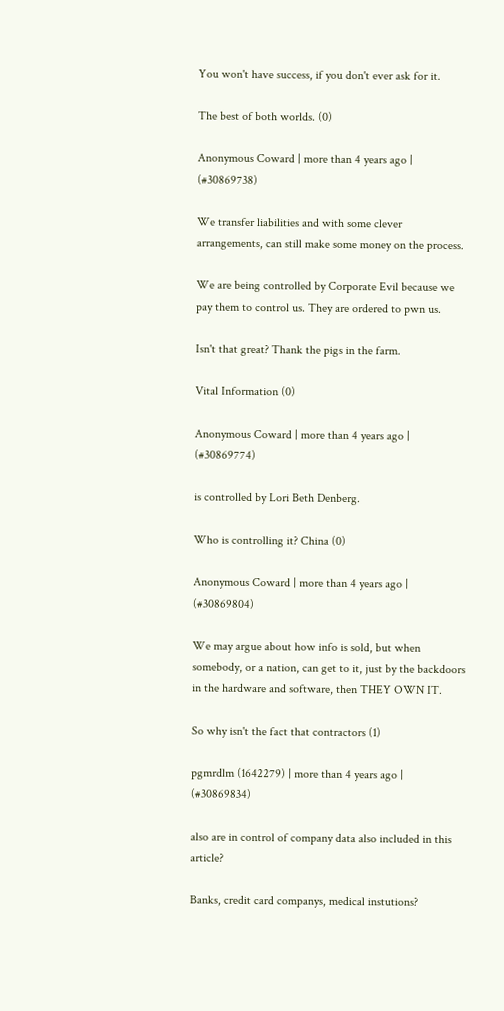You won't have success, if you don't ever ask for it.

The best of both worlds. (0)

Anonymous Coward | more than 4 years ago | (#30869738)

We transfer liabilities and with some clever arrangements, can still make some money on the process.

We are being controlled by Corporate Evil because we pay them to control us. They are ordered to pwn us.

Isn't that great? Thank the pigs in the farm.

Vital Information (0)

Anonymous Coward | more than 4 years ago | (#30869774)

is controlled by Lori Beth Denberg.

Who is controlling it? China (0)

Anonymous Coward | more than 4 years ago | (#30869804)

We may argue about how info is sold, but when somebody, or a nation, can get to it, just by the backdoors in the hardware and software, then THEY OWN IT.

So why isn't the fact that contractors (1)

pgmrdlm (1642279) | more than 4 years ago | (#30869834)

also are in control of company data also included in this article?

Banks, credit card companys, medical instutions?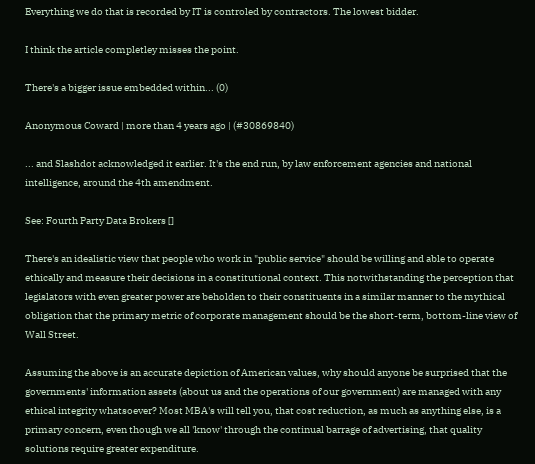Everything we do that is recorded by IT is controled by contractors. The lowest bidder.

I think the article completley misses the point.

There's a bigger issue embedded within... (0)

Anonymous Coward | more than 4 years ago | (#30869840)

... and Slashdot acknowledged it earlier. It's the end run, by law enforcement agencies and national intelligence, around the 4th amendment.

See: Fourth Party Data Brokers []

There's an idealistic view that people who work in "public service" should be willing and able to operate ethically and measure their decisions in a constitutional context. This notwithstanding the perception that legislators with even greater power are beholden to their constituents in a similar manner to the mythical obligation that the primary metric of corporate management should be the short-term, bottom-line view of Wall Street.

Assuming the above is an accurate depiction of American values, why should anyone be surprised that the governments' information assets (about us and the operations of our government) are managed with any ethical integrity whatsoever? Most MBA's will tell you, that cost reduction, as much as anything else, is a primary concern, even though we all 'know' through the continual barrage of advertising, that quality solutions require greater expenditure.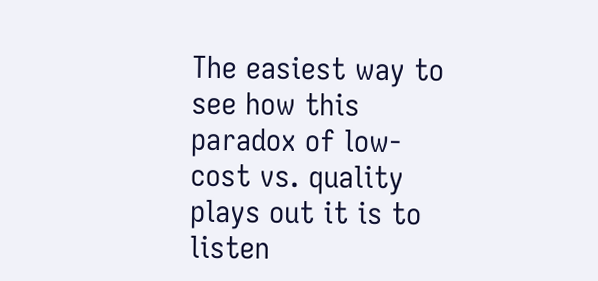The easiest way to see how this paradox of low-cost vs. quality plays out it is to listen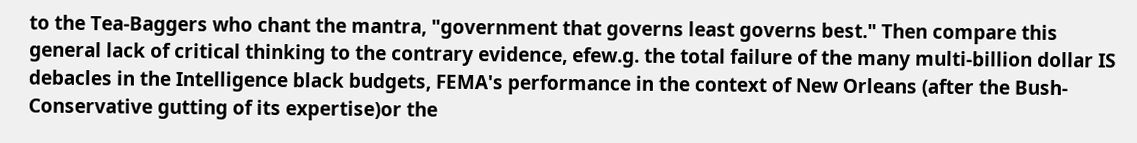to the Tea-Baggers who chant the mantra, "government that governs least governs best." Then compare this general lack of critical thinking to the contrary evidence, efew.g. the total failure of the many multi-billion dollar IS debacles in the Intelligence black budgets, FEMA's performance in the context of New Orleans (after the Bush-Conservative gutting of its expertise)or the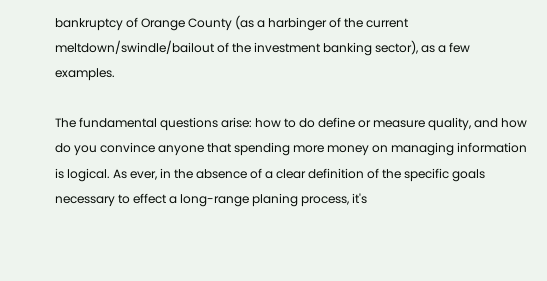bankruptcy of Orange County (as a harbinger of the current meltdown/swindle/bailout of the investment banking sector), as a few examples.

The fundamental questions arise: how to do define or measure quality, and how do you convince anyone that spending more money on managing information is logical. As ever, in the absence of a clear definition of the specific goals necessary to effect a long-range planing process, it's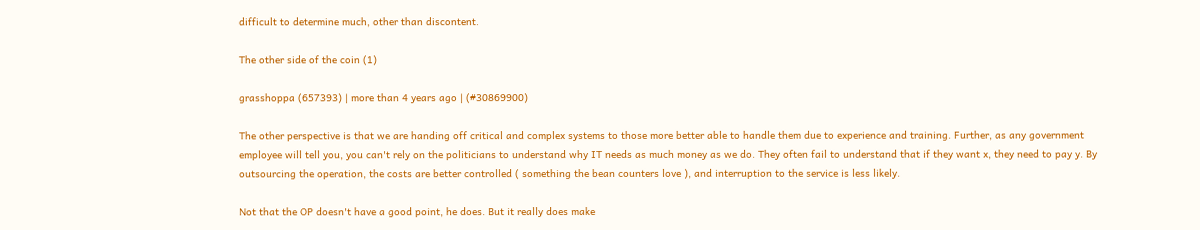difficult to determine much, other than discontent.

The other side of the coin (1)

grasshoppa (657393) | more than 4 years ago | (#30869900)

The other perspective is that we are handing off critical and complex systems to those more better able to handle them due to experience and training. Further, as any government employee will tell you, you can't rely on the politicians to understand why IT needs as much money as we do. They often fail to understand that if they want x, they need to pay y. By outsourcing the operation, the costs are better controlled ( something the bean counters love ), and interruption to the service is less likely.

Not that the OP doesn't have a good point, he does. But it really does make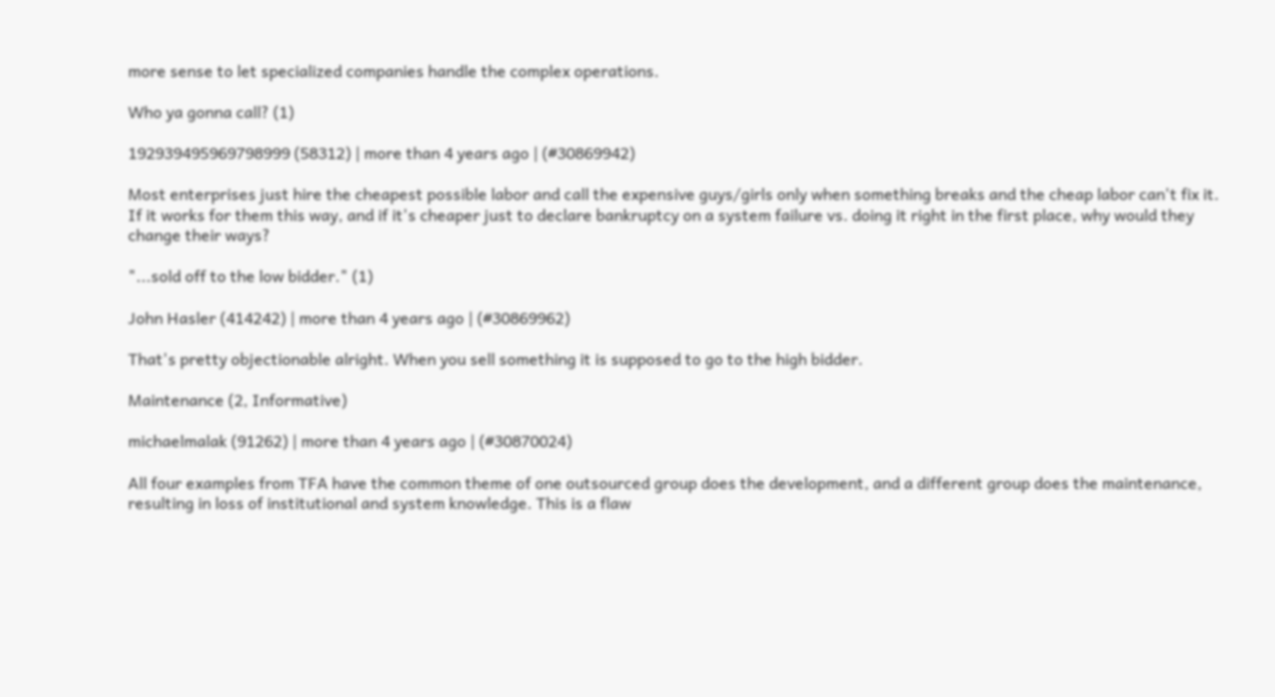more sense to let specialized companies handle the complex operations.

Who ya gonna call? (1)

192939495969798999 (58312) | more than 4 years ago | (#30869942)

Most enterprises just hire the cheapest possible labor and call the expensive guys/girls only when something breaks and the cheap labor can't fix it. If it works for them this way, and if it's cheaper just to declare bankruptcy on a system failure vs. doing it right in the first place, why would they change their ways?

"...sold off to the low bidder." (1)

John Hasler (414242) | more than 4 years ago | (#30869962)

That's pretty objectionable alright. When you sell something it is supposed to go to the high bidder.

Maintenance (2, Informative)

michaelmalak (91262) | more than 4 years ago | (#30870024)

All four examples from TFA have the common theme of one outsourced group does the development, and a different group does the maintenance, resulting in loss of institutional and system knowledge. This is a flaw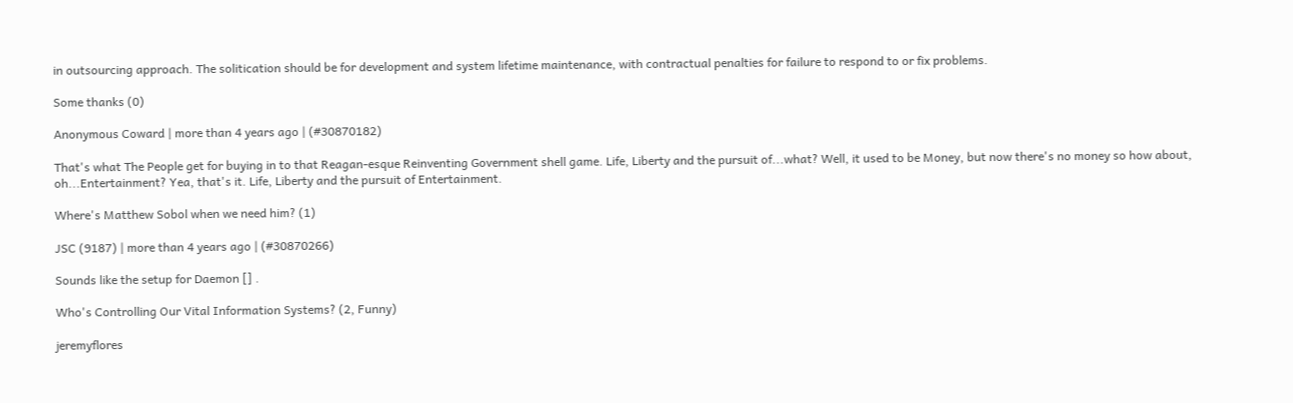in outsourcing approach. The solitication should be for development and system lifetime maintenance, with contractual penalties for failure to respond to or fix problems.

Some thanks (0)

Anonymous Coward | more than 4 years ago | (#30870182)

That's what The People get for buying in to that Reagan-esque Reinventing Government shell game. Life, Liberty and the pursuit of...what? Well, it used to be Money, but now there's no money so how about, oh...Entertainment? Yea, that's it. Life, Liberty and the pursuit of Entertainment.

Where's Matthew Sobol when we need him? (1)

JSC (9187) | more than 4 years ago | (#30870266)

Sounds like the setup for Daemon [] .

Who's Controlling Our Vital Information Systems? (2, Funny)

jeremyflores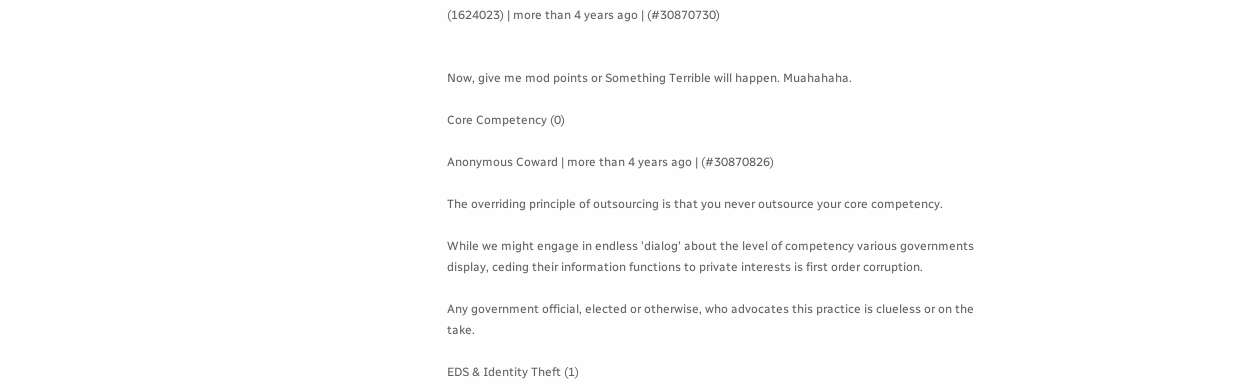(1624023) | more than 4 years ago | (#30870730)


Now, give me mod points or Something Terrible will happen. Muahahaha.

Core Competency (0)

Anonymous Coward | more than 4 years ago | (#30870826)

The overriding principle of outsourcing is that you never outsource your core competency.

While we might engage in endless 'dialog' about the level of competency various governments display, ceding their information functions to private interests is first order corruption.

Any government official, elected or otherwise, who advocates this practice is clueless or on the take.

EDS & Identity Theft (1)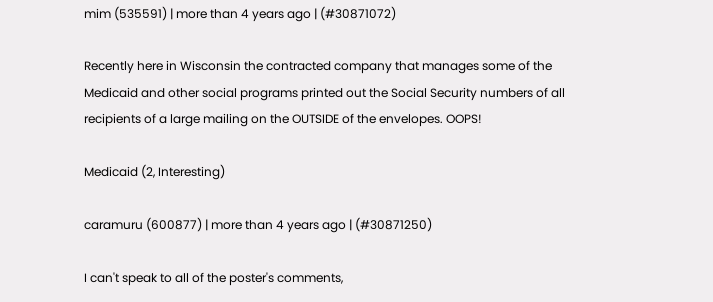mim (535591) | more than 4 years ago | (#30871072)

Recently here in Wisconsin the contracted company that manages some of the Medicaid and other social programs printed out the Social Security numbers of all recipients of a large mailing on the OUTSIDE of the envelopes. OOPS!

Medicaid (2, Interesting)

caramuru (600877) | more than 4 years ago | (#30871250)

I can't speak to all of the poster's comments,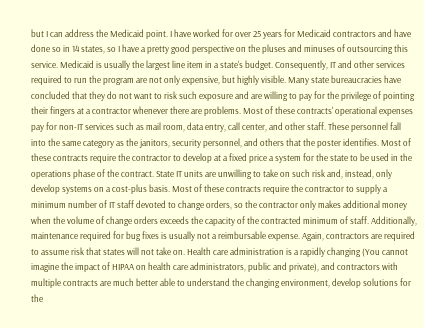but I can address the Medicaid point. I have worked for over 25 years for Medicaid contractors and have done so in 14 states, so I have a pretty good perspective on the pluses and minuses of outsourcing this service. Medicaid is usually the largest line item in a state's budget. Consequently, IT and other services required to run the program are not only expensive, but highly visible. Many state bureaucracies have concluded that they do not want to risk such exposure and are willing to pay for the privilege of pointing their fingers at a contractor whenever there are problems. Most of these contracts' operational expenses pay for non-IT services such as mail room, data entry, call center, and other staff. These personnel fall into the same category as the janitors, security personnel, and others that the poster identifies. Most of these contracts require the contractor to develop at a fixed price a system for the state to be used in the operations phase of the contract. State IT units are unwilling to take on such risk and, instead, only develop systems on a cost-plus basis. Most of these contracts require the contractor to supply a minimum number of IT staff devoted to change orders, so the contractor only makes additional money when the volume of change orders exceeds the capacity of the contracted minimum of staff. Additionally, maintenance required for bug fixes is usually not a reimbursable expense. Again, contractors are required to assume risk that states will not take on. Health care administration is a rapidly changing (You cannot imagine the impact of HIPAA on health care administrators, public and private), and contractors with multiple contracts are much better able to understand the changing environment, develop solutions for the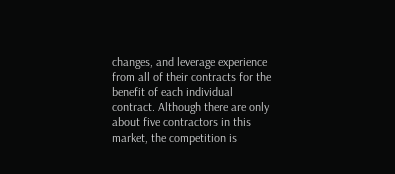changes, and leverage experience from all of their contracts for the benefit of each individual contract. Although there are only about five contractors in this market, the competition is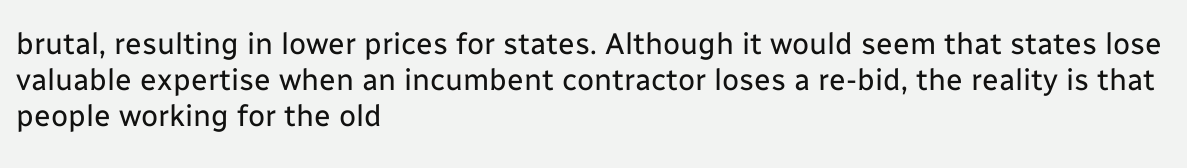brutal, resulting in lower prices for states. Although it would seem that states lose valuable expertise when an incumbent contractor loses a re-bid, the reality is that people working for the old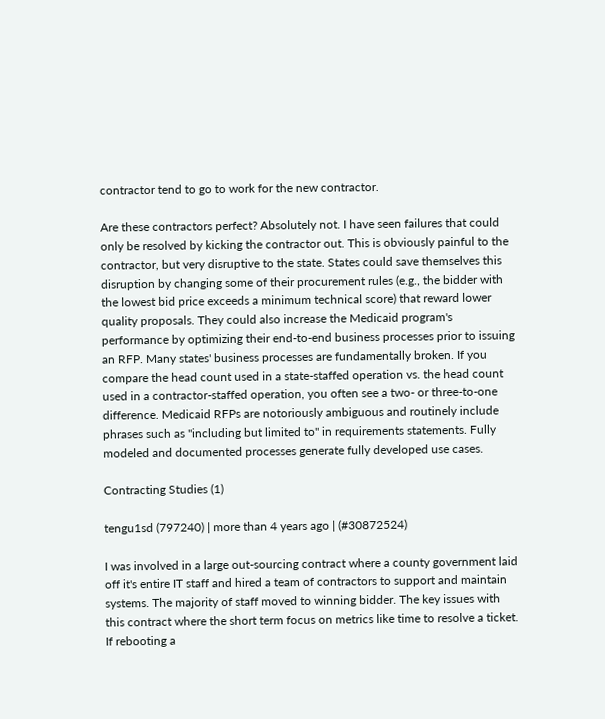contractor tend to go to work for the new contractor.

Are these contractors perfect? Absolutely not. I have seen failures that could only be resolved by kicking the contractor out. This is obviously painful to the contractor, but very disruptive to the state. States could save themselves this disruption by changing some of their procurement rules (e.g., the bidder with the lowest bid price exceeds a minimum technical score) that reward lower quality proposals. They could also increase the Medicaid program's performance by optimizing their end-to-end business processes prior to issuing an RFP. Many states' business processes are fundamentally broken. If you compare the head count used in a state-staffed operation vs. the head count used in a contractor-staffed operation, you often see a two- or three-to-one difference. Medicaid RFPs are notoriously ambiguous and routinely include phrases such as "including but limited to" in requirements statements. Fully modeled and documented processes generate fully developed use cases.

Contracting Studies (1)

tengu1sd (797240) | more than 4 years ago | (#30872524)

I was involved in a large out-sourcing contract where a county government laid off it's entire IT staff and hired a team of contractors to support and maintain systems. The majority of staff moved to winning bidder. The key issues with this contract where the short term focus on metrics like time to resolve a ticket. If rebooting a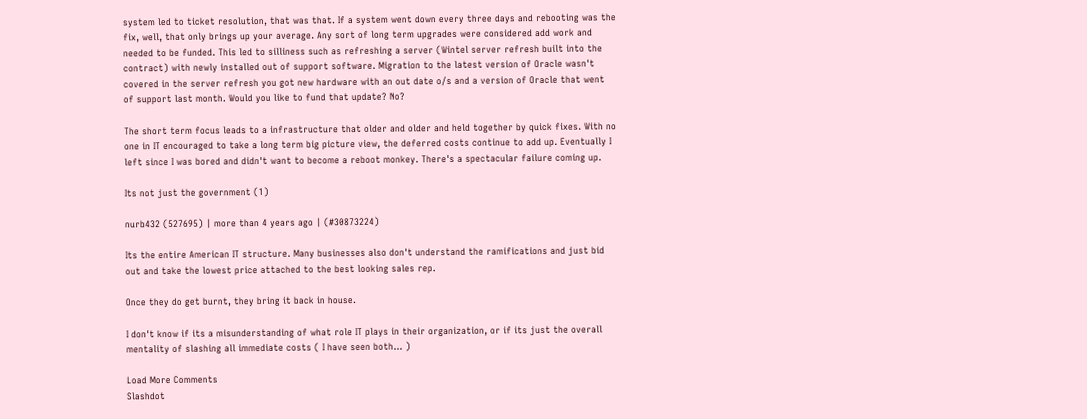system led to ticket resolution, that was that. If a system went down every three days and rebooting was the fix, well, that only brings up your average. Any sort of long term upgrades were considered add work and needed to be funded. This led to silliness such as refreshing a server (Wintel server refresh built into the contract) with newly installed out of support software. Migration to the latest version of Oracle wasn't covered in the server refresh you got new hardware with an out date o/s and a version of Oracle that went of support last month. Would you like to fund that update? No?

The short term focus leads to a infrastructure that older and older and held together by quick fixes. With no one in IT encouraged to take a long term big picture view, the deferred costs continue to add up. Eventually I left since I was bored and didn't want to become a reboot monkey. There's a spectacular failure coming up.

Its not just the government (1)

nurb432 (527695) | more than 4 years ago | (#30873224)

Its the entire American IT structure. Many businesses also don't understand the ramifications and just bid out and take the lowest price attached to the best looking sales rep.

Once they do get burnt, they bring it back in house.

I don't know if its a misunderstanding of what role IT plays in their organization, or if its just the overall mentality of slashing all immediate costs ( I have seen both... )

Load More Comments
Slashdot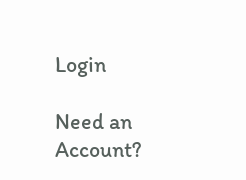Login

Need an Account?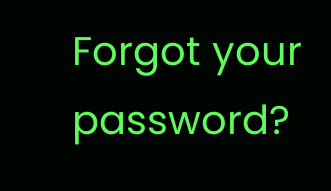Forgot your password?